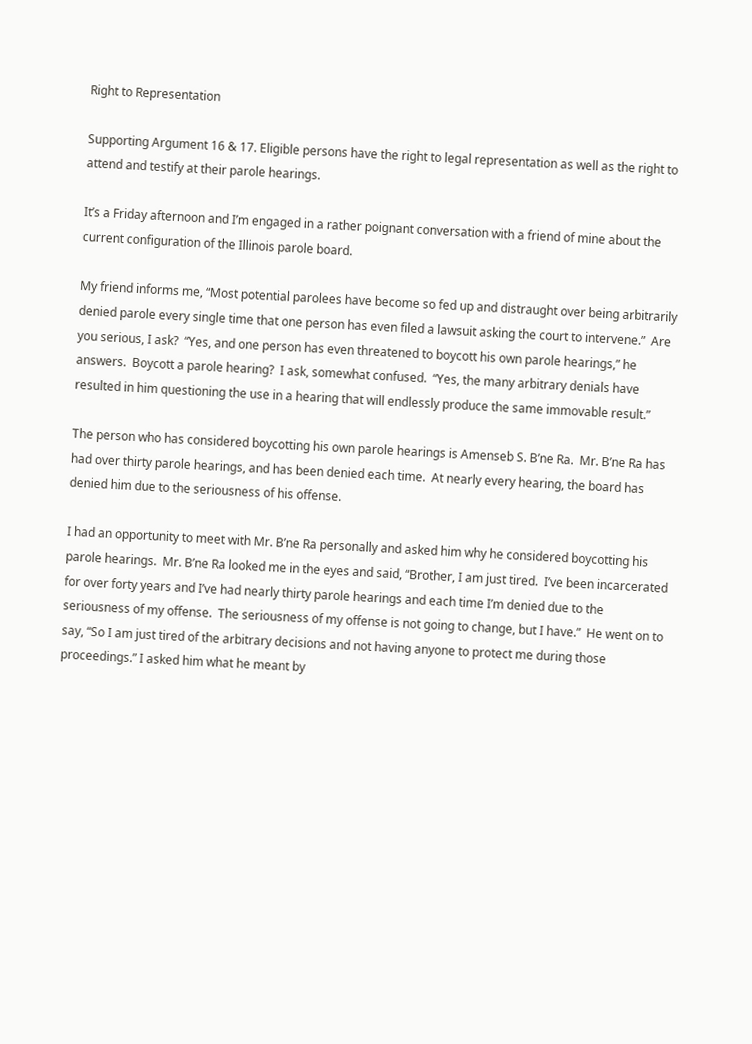Right to Representation

Supporting Argument 16 & 17. Eligible persons have the right to legal representation as well as the right to attend and testify at their parole hearings.

It’s a Friday afternoon and I’m engaged in a rather poignant conversation with a friend of mine about the current configuration of the Illinois parole board.

My friend informs me, “Most potential parolees have become so fed up and distraught over being arbitrarily denied parole every single time that one person has even filed a lawsuit asking the court to intervene.”  Are you serious, I ask?  “Yes, and one person has even threatened to boycott his own parole hearings,” he answers.  Boycott a parole hearing?  I ask, somewhat confused.  “Yes, the many arbitrary denials have resulted in him questioning the use in a hearing that will endlessly produce the same immovable result.”

The person who has considered boycotting his own parole hearings is Amenseb S. B’ne Ra.  Mr. B’ne Ra has had over thirty parole hearings, and has been denied each time.  At nearly every hearing, the board has denied him due to the seriousness of his offense.

I had an opportunity to meet with Mr. B’ne Ra personally and asked him why he considered boycotting his parole hearings.  Mr. B’ne Ra looked me in the eyes and said, “Brother, I am just tired.  I’ve been incarcerated for over forty years and I’ve had nearly thirty parole hearings and each time I’m denied due to the seriousness of my offense.  The seriousness of my offense is not going to change, but I have.”  He went on to say, “So I am just tired of the arbitrary decisions and not having anyone to protect me during those proceedings.” I asked him what he meant by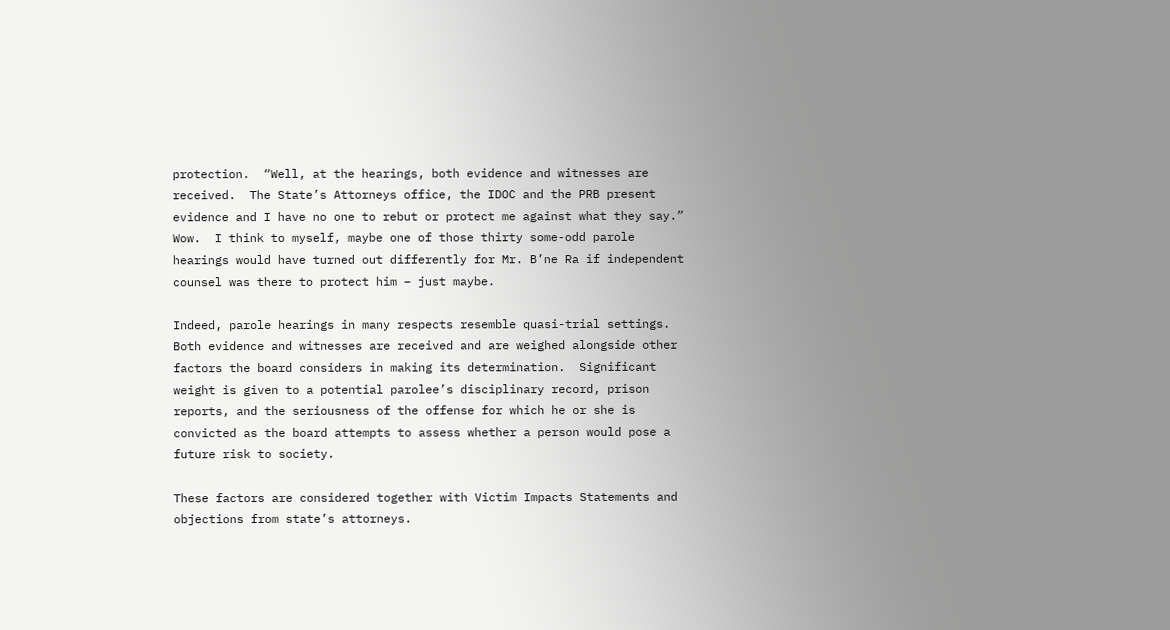protection.  “Well, at the hearings, both evidence and witnesses are received.  The State’s Attorneys office, the IDOC and the PRB present evidence and I have no one to rebut or protect me against what they say.”  Wow.  I think to myself, maybe one of those thirty some-odd parole hearings would have turned out differently for Mr. B’ne Ra if independent counsel was there to protect him – just maybe.

Indeed, parole hearings in many respects resemble quasi-trial settings.  Both evidence and witnesses are received and are weighed alongside other factors the board considers in making its determination.  Significant weight is given to a potential parolee’s disciplinary record, prison reports, and the seriousness of the offense for which he or she is convicted as the board attempts to assess whether a person would pose a future risk to society.

These factors are considered together with Victim Impacts Statements and objections from state’s attorneys.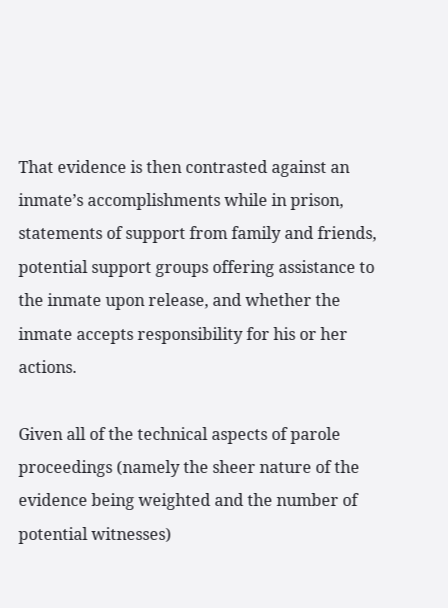That evidence is then contrasted against an inmate’s accomplishments while in prison, statements of support from family and friends, potential support groups offering assistance to the inmate upon release, and whether the inmate accepts responsibility for his or her actions.

Given all of the technical aspects of parole proceedings (namely the sheer nature of the evidence being weighted and the number of potential witnesses)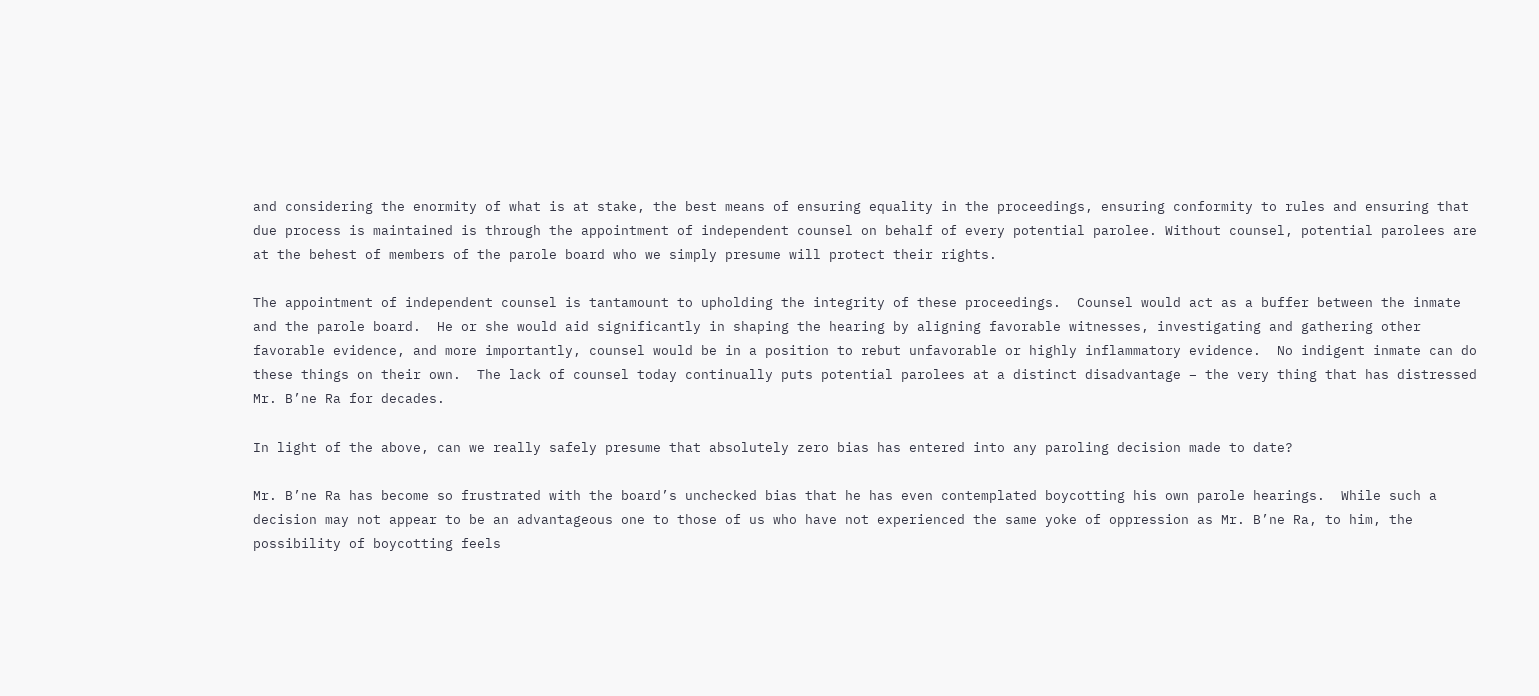and considering the enormity of what is at stake, the best means of ensuring equality in the proceedings, ensuring conformity to rules and ensuring that due process is maintained is through the appointment of independent counsel on behalf of every potential parolee. Without counsel, potential parolees are at the behest of members of the parole board who we simply presume will protect their rights.

The appointment of independent counsel is tantamount to upholding the integrity of these proceedings.  Counsel would act as a buffer between the inmate and the parole board.  He or she would aid significantly in shaping the hearing by aligning favorable witnesses, investigating and gathering other favorable evidence, and more importantly, counsel would be in a position to rebut unfavorable or highly inflammatory evidence.  No indigent inmate can do these things on their own.  The lack of counsel today continually puts potential parolees at a distinct disadvantage – the very thing that has distressed Mr. B’ne Ra for decades.

In light of the above, can we really safely presume that absolutely zero bias has entered into any paroling decision made to date?

Mr. B’ne Ra has become so frustrated with the board’s unchecked bias that he has even contemplated boycotting his own parole hearings.  While such a decision may not appear to be an advantageous one to those of us who have not experienced the same yoke of oppression as Mr. B’ne Ra, to him, the possibility of boycotting feels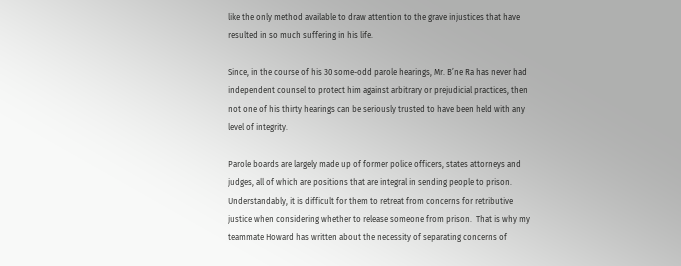like the only method available to draw attention to the grave injustices that have resulted in so much suffering in his life.

Since, in the course of his 30 some-odd parole hearings, Mr. B’ne Ra has never had independent counsel to protect him against arbitrary or prejudicial practices, then not one of his thirty hearings can be seriously trusted to have been held with any level of integrity.

Parole boards are largely made up of former police officers, states attorneys and judges, all of which are positions that are integral in sending people to prison.  Understandably, it is difficult for them to retreat from concerns for retributive justice when considering whether to release someone from prison.  That is why my teammate Howard has written about the necessity of separating concerns of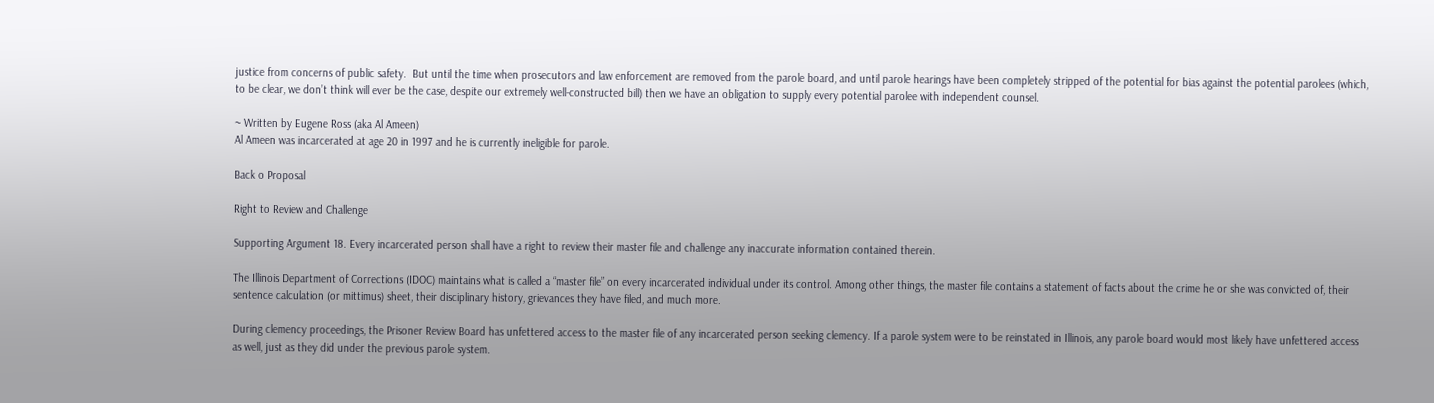justice from concerns of public safety.  But until the time when prosecutors and law enforcement are removed from the parole board, and until parole hearings have been completely stripped of the potential for bias against the potential parolees (which, to be clear, we don’t think will ever be the case, despite our extremely well-constructed bill) then we have an obligation to supply every potential parolee with independent counsel.

~ Written by Eugene Ross (aka Al Ameen)
Al Ameen was incarcerated at age 20 in 1997 and he is currently ineligible for parole.

Back o Proposal

Right to Review and Challenge

Supporting Argument 18. Every incarcerated person shall have a right to review their master file and challenge any inaccurate information contained therein.

The Illinois Department of Corrections (IDOC) maintains what is called a “master file” on every incarcerated individual under its control. Among other things, the master file contains a statement of facts about the crime he or she was convicted of, their sentence calculation (or mittimus) sheet, their disciplinary history, grievances they have filed, and much more.

During clemency proceedings, the Prisoner Review Board has unfettered access to the master file of any incarcerated person seeking clemency. If a parole system were to be reinstated in Illinois, any parole board would most likely have unfettered access as well, just as they did under the previous parole system.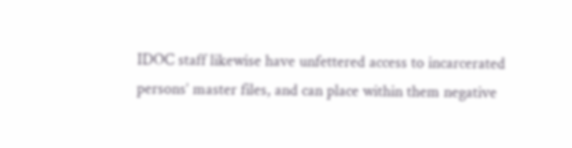IDOC staff likewise have unfettered access to incarcerated persons’ master files, and can place within them negative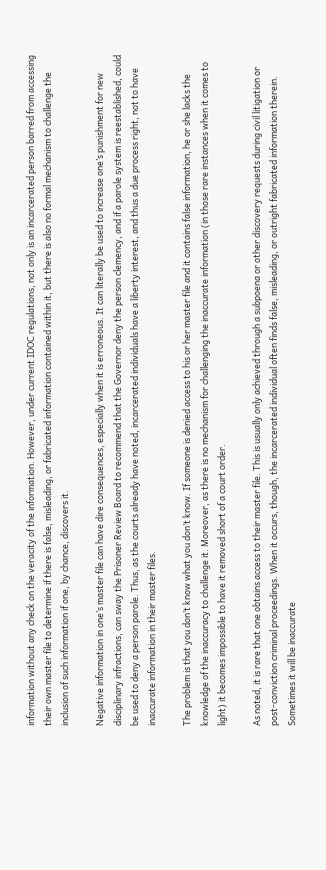information without any check on the veracity of the information. However, under current IDOC regulations, not only is an incarcerated person barred from accessing their own master file to determine if there is false, misleading, or fabricated information contained within it, but there is also no formal mechanism to challenge the inclusion of such information if one, by chance, discovers it.

Negative information in one’s master file can have dire consequences, especially when it is erroneous. It can literally be used to increase one’s punishment for new disciplinary infractions, can sway the Prisoner Review Board to recommend that the Governor deny the person clemency, and if a parole system is reestablished, could be used to deny a person parole. Thus, as the courts already have noted, incarcerated individuals have a liberty interest, and thus a due process right, not to have inaccurate information in their master files.

The problem is that you don’t know what you don’t know. If someone is denied access to his or her master file and it contains false information, he or she lacks the knowledge of the inaccuracy to challenge it. Moreover, as there is no mechanism for challenging the inaccurate information (in those rare instances when it comes to light) it becomes impossible to have it removed short of a court order.

As noted, it is rare that one obtains access to their master file. This is usually only achieved through a subpoena or other discovery requests during civil litigation or post-conviction criminal proceedings. When it occurs, though, the incarcerated individual often finds false, misleading, or outright fabricated information therein. Sometimes it will be inaccurate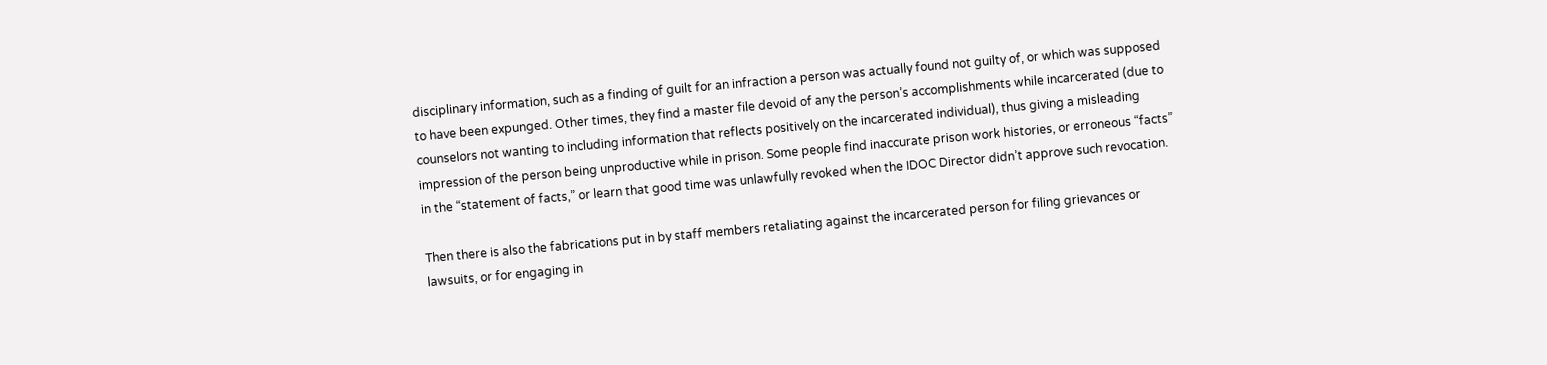disciplinary information, such as a finding of guilt for an infraction a person was actually found not guilty of, or which was supposed to have been expunged. Other times, they find a master file devoid of any the person’s accomplishments while incarcerated (due to counselors not wanting to including information that reflects positively on the incarcerated individual), thus giving a misleading impression of the person being unproductive while in prison. Some people find inaccurate prison work histories, or erroneous “facts” in the “statement of facts,” or learn that good time was unlawfully revoked when the IDOC Director didn’t approve such revocation.

Then there is also the fabrications put in by staff members retaliating against the incarcerated person for filing grievances or lawsuits, or for engaging in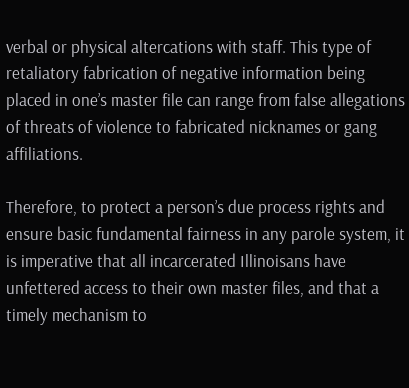verbal or physical altercations with staff. This type of retaliatory fabrication of negative information being placed in one’s master file can range from false allegations of threats of violence to fabricated nicknames or gang affiliations.

Therefore, to protect a person’s due process rights and ensure basic fundamental fairness in any parole system, it is imperative that all incarcerated Illinoisans have unfettered access to their own master files, and that a timely mechanism to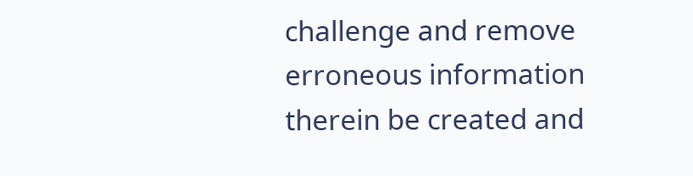challenge and remove erroneous information therein be created and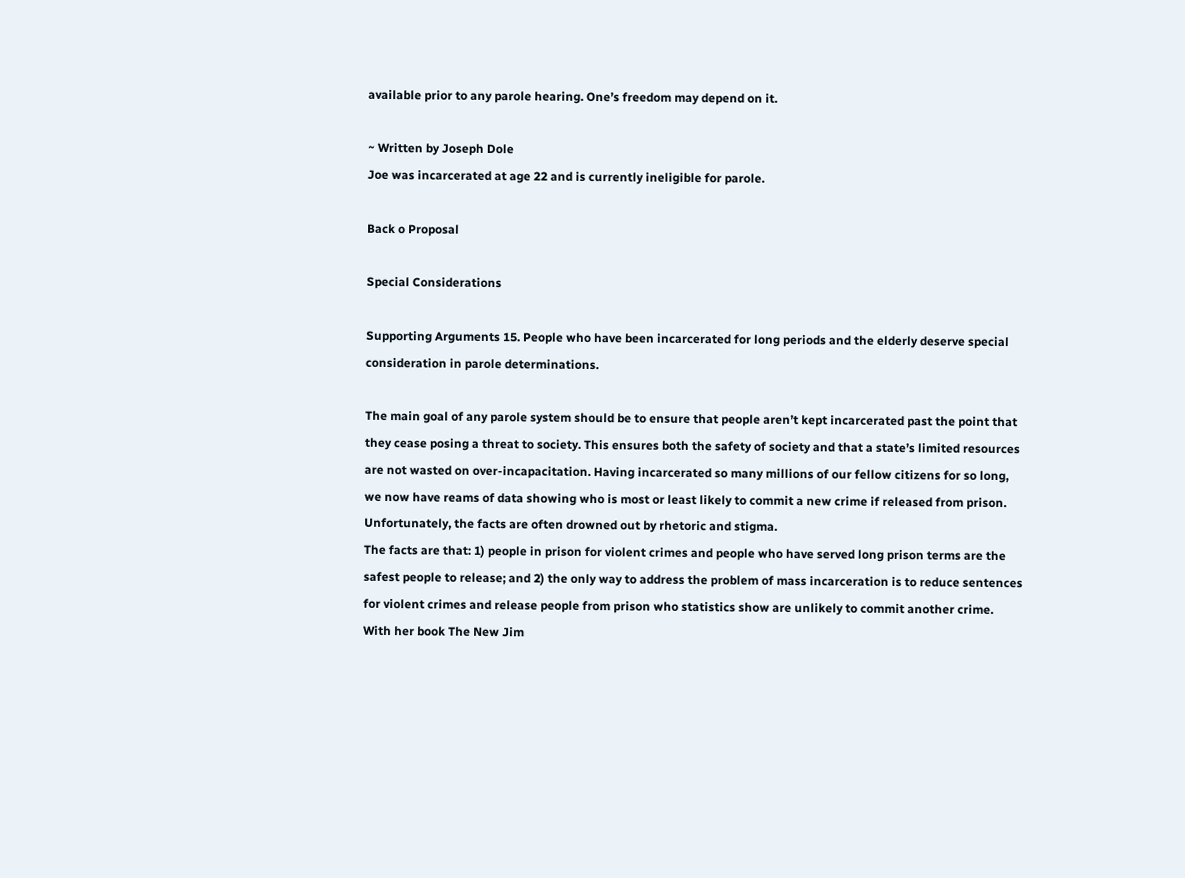available prior to any parole hearing. One’s freedom may depend on it.

~ Written by Joseph Dole
Joe was incarcerated at age 22 and is currently ineligible for parole.

Back o Proposal

Special Considerations

Supporting Arguments 15. People who have been incarcerated for long periods and the elderly deserve special consideration in parole determinations.

The main goal of any parole system should be to ensure that people aren’t kept incarcerated past the point that they cease posing a threat to society. This ensures both the safety of society and that a state’s limited resources are not wasted on over-incapacitation. Having incarcerated so many millions of our fellow citizens for so long, we now have reams of data showing who is most or least likely to commit a new crime if released from prison. Unfortunately, the facts are often drowned out by rhetoric and stigma.
The facts are that: 1) people in prison for violent crimes and people who have served long prison terms are the safest people to release; and 2) the only way to address the problem of mass incarceration is to reduce sentences for violent crimes and release people from prison who statistics show are unlikely to commit another crime.
With her book The New Jim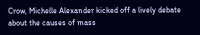Crow, Michelle Alexander kicked off a lively debate about the causes of mass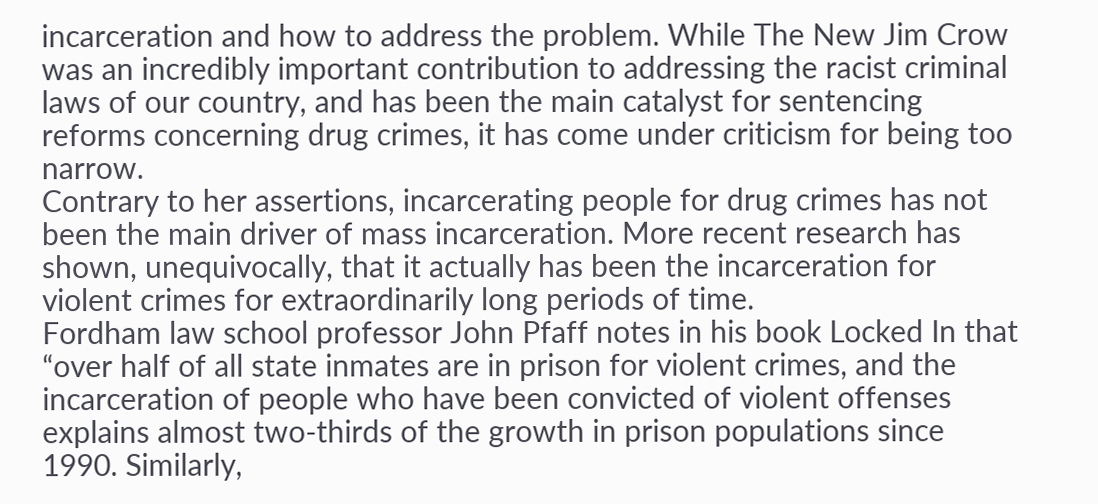incarceration and how to address the problem. While The New Jim Crow was an incredibly important contribution to addressing the racist criminal laws of our country, and has been the main catalyst for sentencing reforms concerning drug crimes, it has come under criticism for being too narrow.
Contrary to her assertions, incarcerating people for drug crimes has not been the main driver of mass incarceration. More recent research has shown, unequivocally, that it actually has been the incarceration for violent crimes for extraordinarily long periods of time.
Fordham law school professor John Pfaff notes in his book Locked In that “over half of all state inmates are in prison for violent crimes, and the incarceration of people who have been convicted of violent offenses explains almost two-thirds of the growth in prison populations since 1990. Similarly,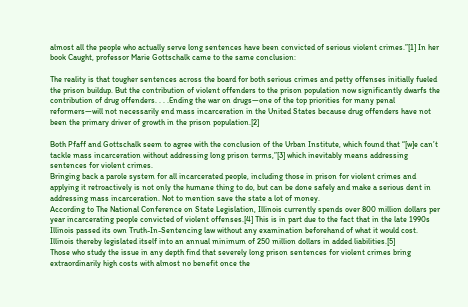almost all the people who actually serve long sentences have been convicted of serious violent crimes.”[1] In her book Caught, professor Marie Gottschalk came to the same conclusion:

The reality is that tougher sentences across the board for both serious crimes and petty offenses initially fueled the prison buildup. But the contribution of violent offenders to the prison population now significantly dwarfs the contribution of drug offenders. . . .Ending the war on drugs—one of the top priorities for many penal reformers—will not necessarily end mass incarceration in the United States because drug offenders have not been the primary driver of growth in the prison population.[2]

Both Pfaff and Gottschalk seem to agree with the conclusion of the Urban Institute, which found that “[w]e can’t tackle mass incarceration without addressing long prison terms,”[3] which inevitably means addressing sentences for violent crimes.
Bringing back a parole system for all incarcerated people, including those in prison for violent crimes and applying it retroactively is not only the humane thing to do, but can be done safely and make a serious dent in addressing mass incarceration. Not to mention save the state a lot of money.
According to The National Conference on State Legislation, Illinois currently spends over 800 million dollars per year incarcerating people convicted of violent offenses.[4] This is in part due to the fact that in the late 1990s Illinois passed its own Truth-In-Sentencing law without any examination beforehand of what it would cost. Illinois thereby legislated itself into an annual minimum of 250 million dollars in added liabilities.[5]
Those who study the issue in any depth find that severely long prison sentences for violent crimes bring extraordinarily high costs with almost no benefit once the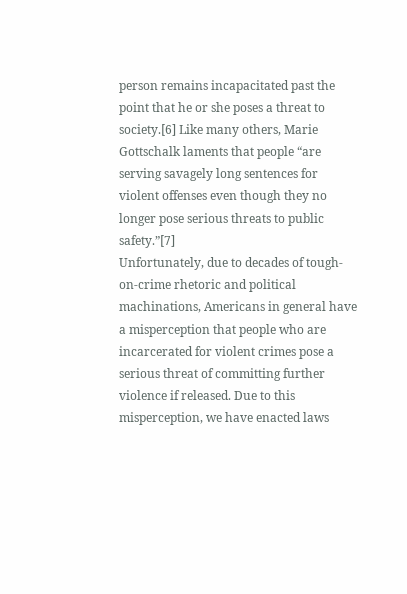person remains incapacitated past the point that he or she poses a threat to society.[6] Like many others, Marie Gottschalk laments that people “are serving savagely long sentences for violent offenses even though they no longer pose serious threats to public safety.”[7]
Unfortunately, due to decades of tough-on-crime rhetoric and political machinations, Americans in general have a misperception that people who are incarcerated for violent crimes pose a serious threat of committing further violence if released. Due to this misperception, we have enacted laws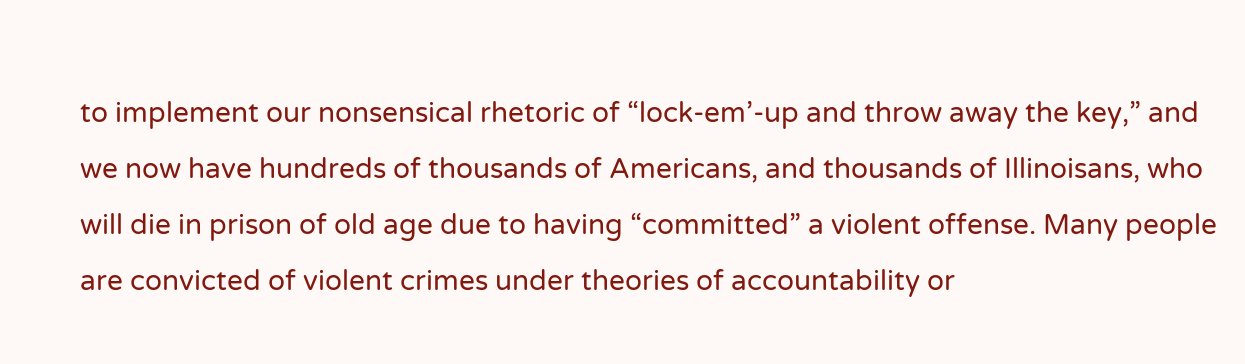to implement our nonsensical rhetoric of “lock-em’-up and throw away the key,” and we now have hundreds of thousands of Americans, and thousands of Illinoisans, who will die in prison of old age due to having “committed” a violent offense. Many people are convicted of violent crimes under theories of accountability or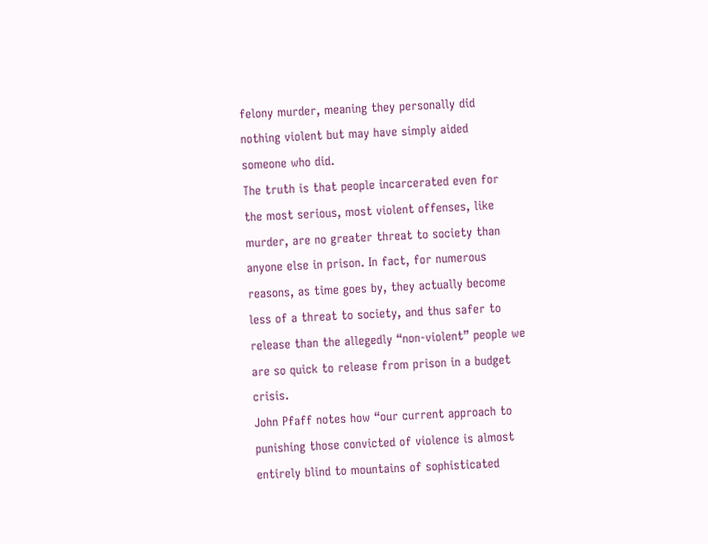felony murder, meaning they personally did nothing violent but may have simply aided someone who did.
The truth is that people incarcerated even for the most serious, most violent offenses, like murder, are no greater threat to society than anyone else in prison. In fact, for numerous reasons, as time goes by, they actually become less of a threat to society, and thus safer to release than the allegedly “non-violent” people we are so quick to release from prison in a budget crisis.
John Pfaff notes how “our current approach to punishing those convicted of violence is almost entirely blind to mountains of sophisticated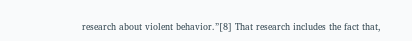research about violent behavior.”[8] That research includes the fact that,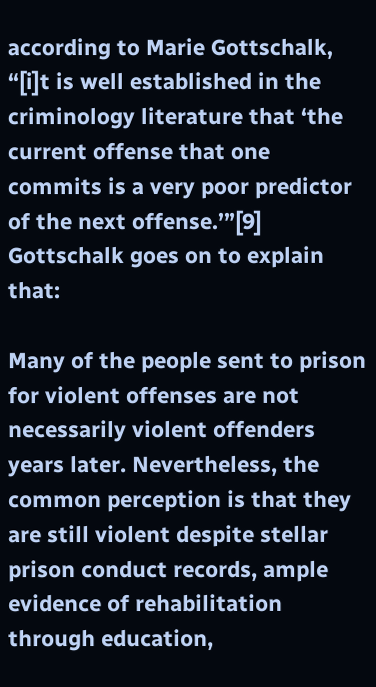according to Marie Gottschalk, “[i]t is well established in the criminology literature that ‘the current offense that one commits is a very poor predictor of the next offense.’”[9]
Gottschalk goes on to explain that:

Many of the people sent to prison for violent offenses are not necessarily violent offenders years later. Nevertheless, the common perception is that they are still violent despite stellar prison conduct records, ample evidence of rehabilitation through education,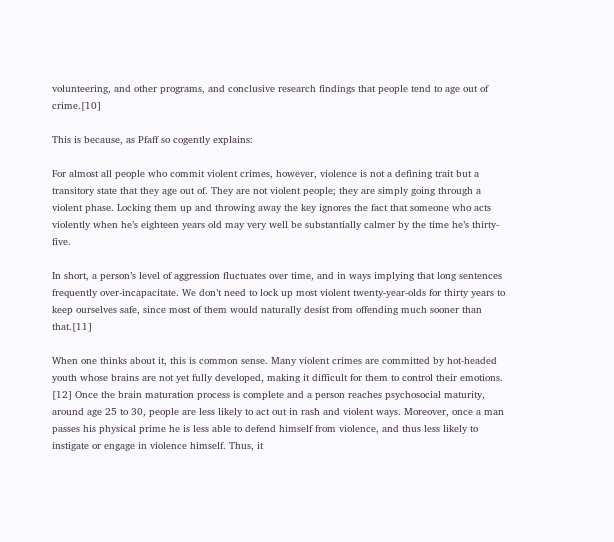volunteering, and other programs, and conclusive research findings that people tend to age out of crime.[10]

This is because, as Pfaff so cogently explains:

For almost all people who commit violent crimes, however, violence is not a defining trait but a transitory state that they age out of. They are not violent people; they are simply going through a violent phase. Locking them up and throwing away the key ignores the fact that someone who acts violently when he’s eighteen years old may very well be substantially calmer by the time he’s thirty-five.

In short, a person’s level of aggression fluctuates over time, and in ways implying that long sentences frequently over-incapacitate. We don’t need to lock up most violent twenty-year-olds for thirty years to keep ourselves safe, since most of them would naturally desist from offending much sooner than that.[11]

When one thinks about it, this is common sense. Many violent crimes are committed by hot-headed youth whose brains are not yet fully developed, making it difficult for them to control their emotions. [12] Once the brain maturation process is complete and a person reaches psychosocial maturity, around age 25 to 30, people are less likely to act out in rash and violent ways. Moreover, once a man passes his physical prime he is less able to defend himself from violence, and thus less likely to instigate or engage in violence himself. Thus, it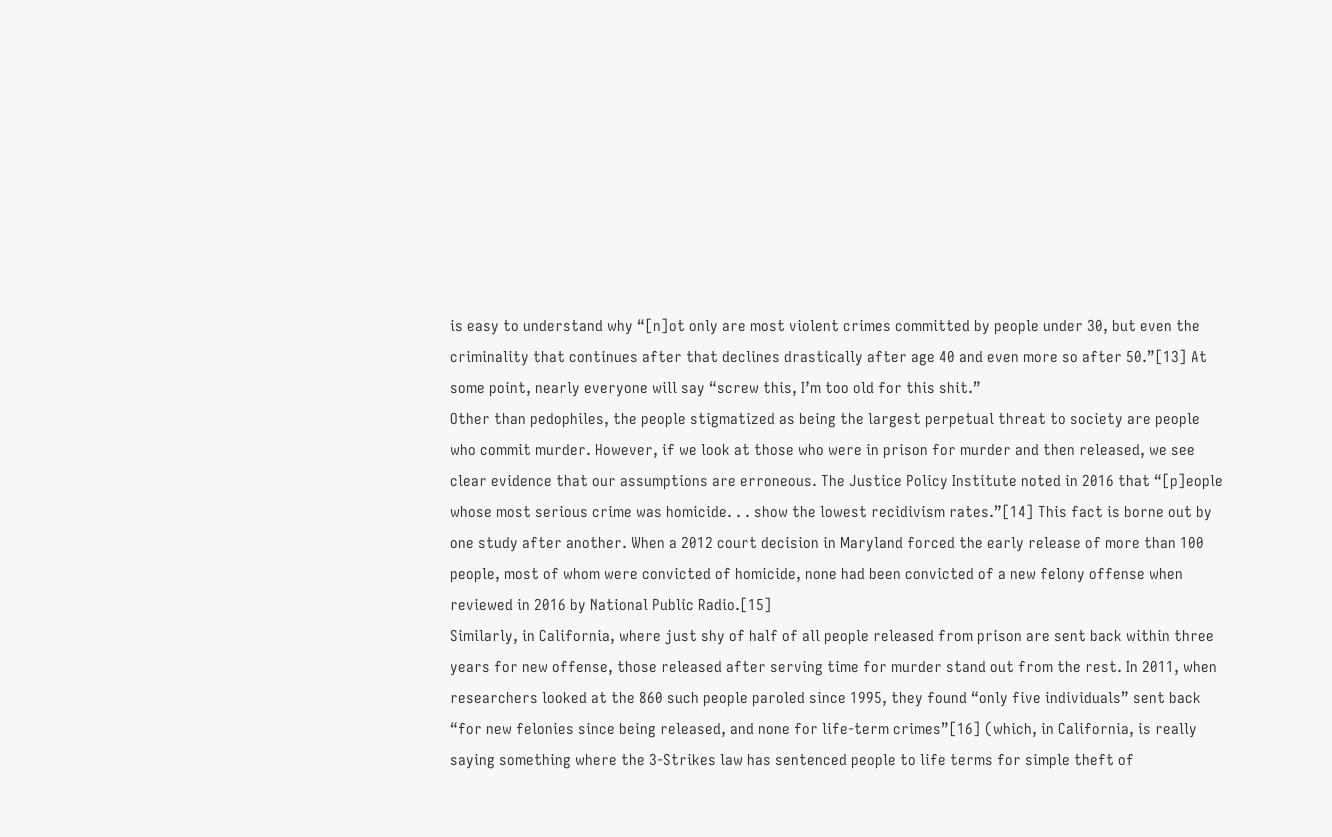is easy to understand why “[n]ot only are most violent crimes committed by people under 30, but even the criminality that continues after that declines drastically after age 40 and even more so after 50.”[13] At some point, nearly everyone will say “screw this, I’m too old for this shit.”
Other than pedophiles, the people stigmatized as being the largest perpetual threat to society are people who commit murder. However, if we look at those who were in prison for murder and then released, we see clear evidence that our assumptions are erroneous. The Justice Policy Institute noted in 2016 that “[p]eople whose most serious crime was homicide. . . show the lowest recidivism rates.”[14] This fact is borne out by one study after another. When a 2012 court decision in Maryland forced the early release of more than 100 people, most of whom were convicted of homicide, none had been convicted of a new felony offense when reviewed in 2016 by National Public Radio.[15]
Similarly, in California, where just shy of half of all people released from prison are sent back within three years for new offense, those released after serving time for murder stand out from the rest. In 2011, when researchers looked at the 860 such people paroled since 1995, they found “only five individuals” sent back “for new felonies since being released, and none for life-term crimes”[16] (which, in California, is really saying something where the 3-Strikes law has sentenced people to life terms for simple theft of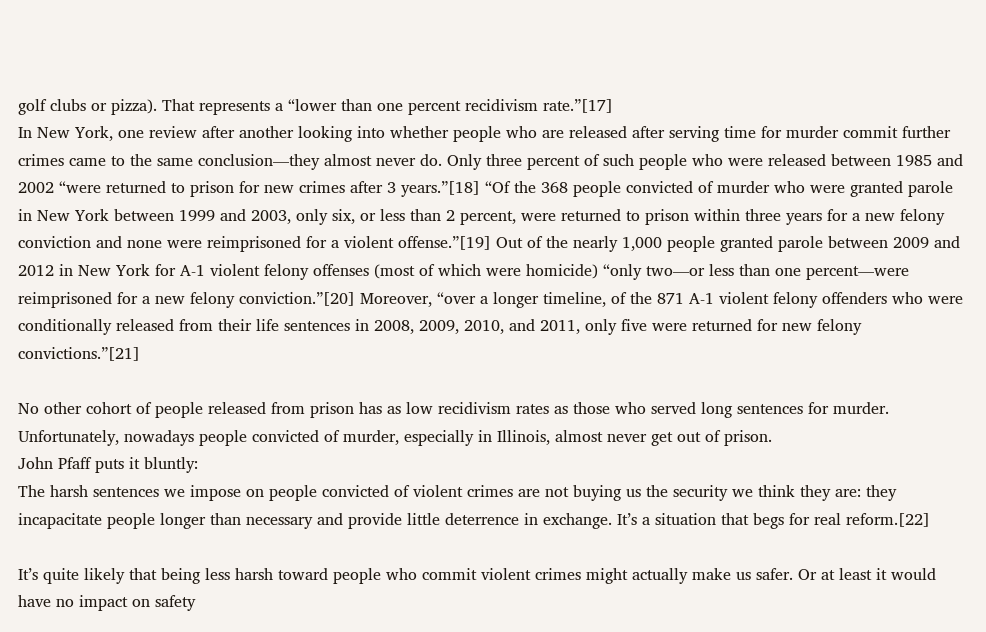golf clubs or pizza). That represents a “lower than one percent recidivism rate.”[17]
In New York, one review after another looking into whether people who are released after serving time for murder commit further crimes came to the same conclusion—they almost never do. Only three percent of such people who were released between 1985 and 2002 “were returned to prison for new crimes after 3 years.”[18] “Of the 368 people convicted of murder who were granted parole in New York between 1999 and 2003, only six, or less than 2 percent, were returned to prison within three years for a new felony conviction and none were reimprisoned for a violent offense.”[19] Out of the nearly 1,000 people granted parole between 2009 and 2012 in New York for A-1 violent felony offenses (most of which were homicide) “only two—or less than one percent—were reimprisoned for a new felony conviction.”[20] Moreover, “over a longer timeline, of the 871 A-1 violent felony offenders who were conditionally released from their life sentences in 2008, 2009, 2010, and 2011, only five were returned for new felony convictions.”[21]

No other cohort of people released from prison has as low recidivism rates as those who served long sentences for murder. Unfortunately, nowadays people convicted of murder, especially in Illinois, almost never get out of prison.
John Pfaff puts it bluntly:
The harsh sentences we impose on people convicted of violent crimes are not buying us the security we think they are: they incapacitate people longer than necessary and provide little deterrence in exchange. It’s a situation that begs for real reform.[22]

It’s quite likely that being less harsh toward people who commit violent crimes might actually make us safer. Or at least it would have no impact on safety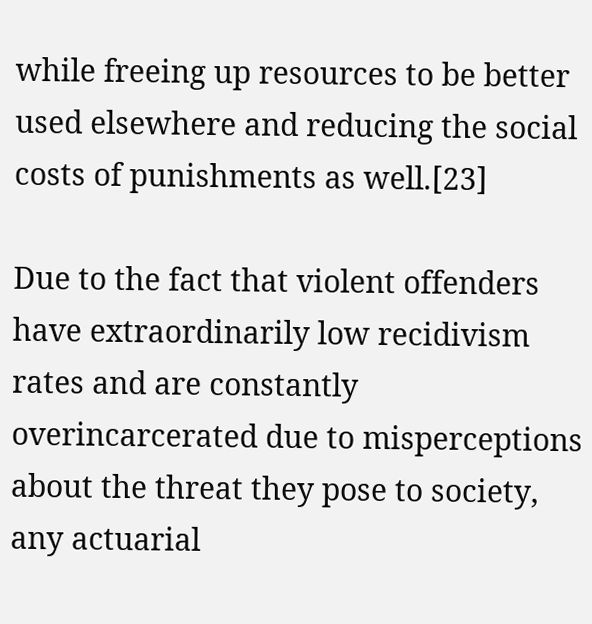while freeing up resources to be better used elsewhere and reducing the social costs of punishments as well.[23]

Due to the fact that violent offenders have extraordinarily low recidivism rates and are constantly overincarcerated due to misperceptions about the threat they pose to society, any actuarial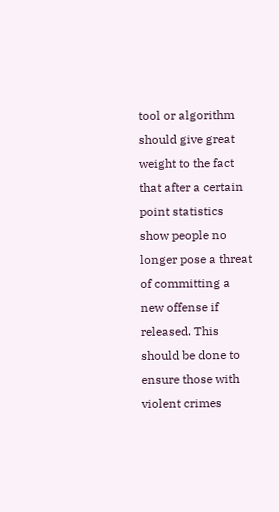tool or algorithm should give great weight to the fact that after a certain point statistics show people no longer pose a threat of committing a new offense if released. This should be done to ensure those with violent crimes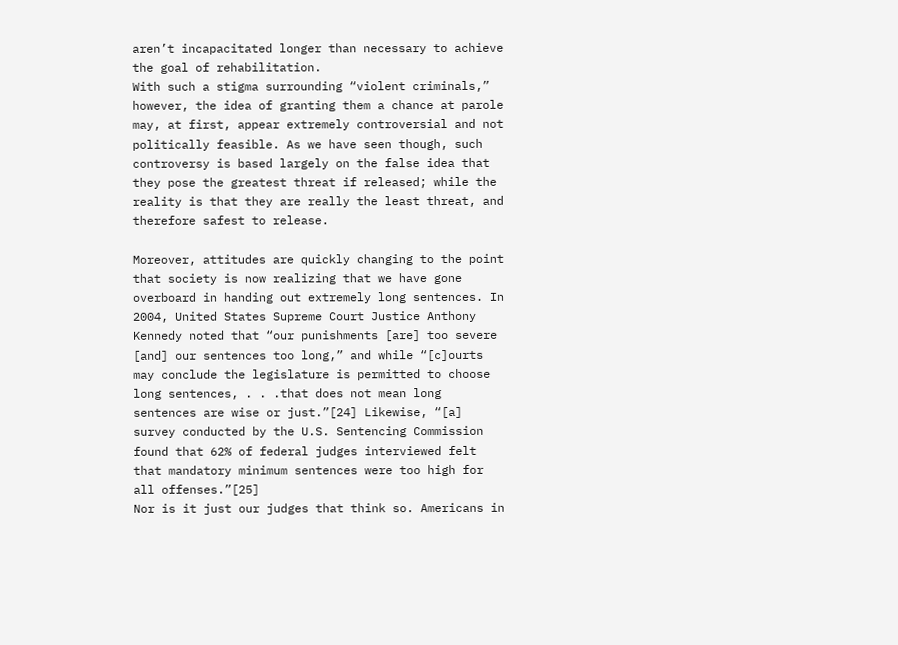aren’t incapacitated longer than necessary to achieve the goal of rehabilitation.
With such a stigma surrounding “violent criminals,” however, the idea of granting them a chance at parole may, at first, appear extremely controversial and not politically feasible. As we have seen though, such controversy is based largely on the false idea that they pose the greatest threat if released; while the reality is that they are really the least threat, and therefore safest to release.

Moreover, attitudes are quickly changing to the point that society is now realizing that we have gone overboard in handing out extremely long sentences. In 2004, United States Supreme Court Justice Anthony Kennedy noted that “our punishments [are] too severe [and] our sentences too long,” and while “[c]ourts may conclude the legislature is permitted to choose long sentences, . . .that does not mean long sentences are wise or just.”[24] Likewise, “[a] survey conducted by the U.S. Sentencing Commission found that 62% of federal judges interviewed felt that mandatory minimum sentences were too high for all offenses.”[25]
Nor is it just our judges that think so. Americans in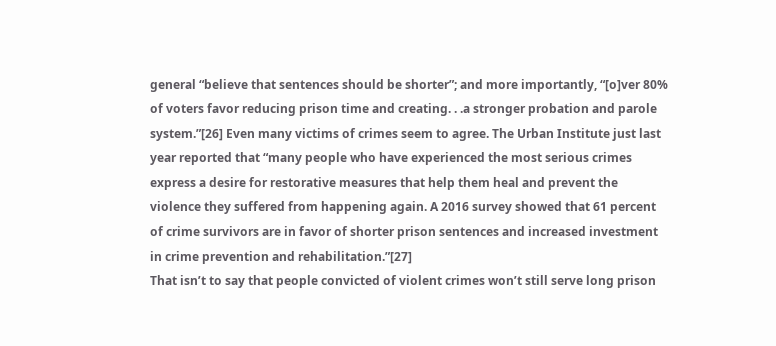general “believe that sentences should be shorter”; and more importantly, “[o]ver 80% of voters favor reducing prison time and creating. . .a stronger probation and parole system.”[26] Even many victims of crimes seem to agree. The Urban Institute just last year reported that “many people who have experienced the most serious crimes express a desire for restorative measures that help them heal and prevent the violence they suffered from happening again. A 2016 survey showed that 61 percent of crime survivors are in favor of shorter prison sentences and increased investment in crime prevention and rehabilitation.”[27]
That isn’t to say that people convicted of violent crimes won’t still serve long prison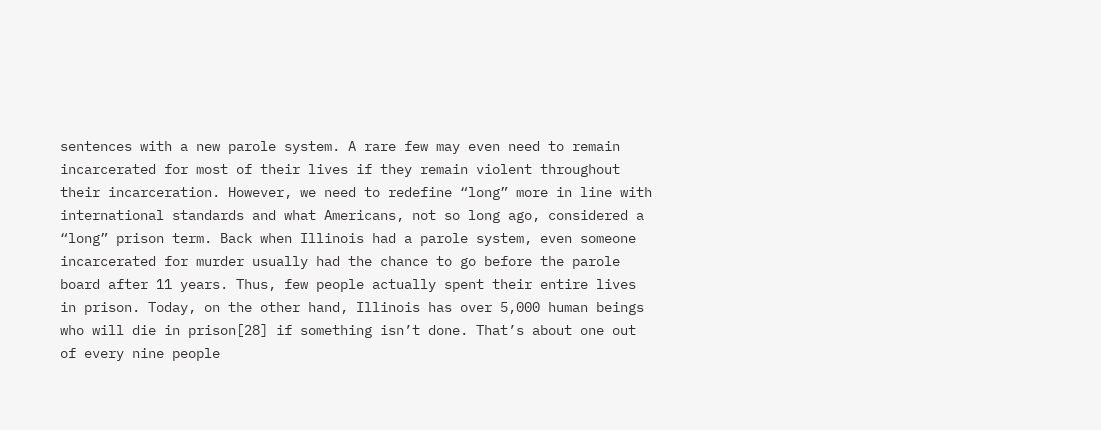sentences with a new parole system. A rare few may even need to remain incarcerated for most of their lives if they remain violent throughout their incarceration. However, we need to redefine “long” more in line with international standards and what Americans, not so long ago, considered a “long” prison term. Back when Illinois had a parole system, even someone incarcerated for murder usually had the chance to go before the parole board after 11 years. Thus, few people actually spent their entire lives in prison. Today, on the other hand, Illinois has over 5,000 human beings who will die in prison[28] if something isn’t done. That’s about one out of every nine people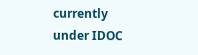currently under IDOC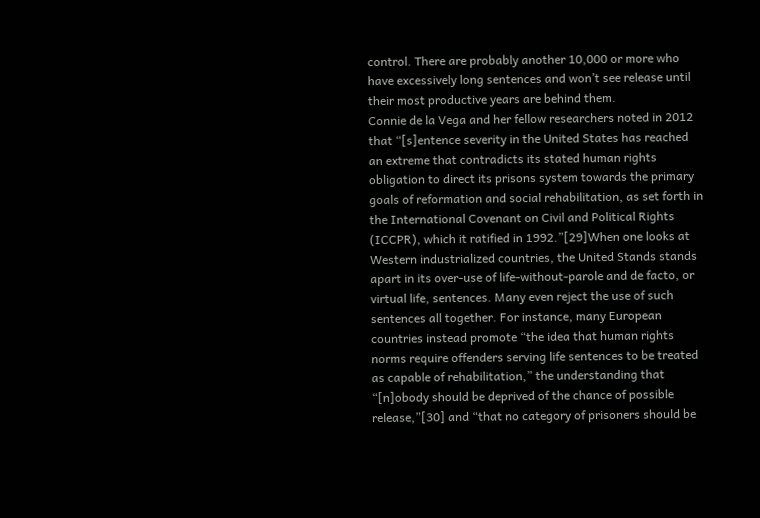control. There are probably another 10,000 or more who have excessively long sentences and won’t see release until their most productive years are behind them.
Connie de la Vega and her fellow researchers noted in 2012 that “[s]entence severity in the United States has reached an extreme that contradicts its stated human rights obligation to direct its prisons system towards the primary goals of reformation and social rehabilitation, as set forth in the International Covenant on Civil and Political Rights (ICCPR), which it ratified in 1992.”[29]When one looks at Western industrialized countries, the United Stands stands apart in its over-use of life-without-parole and de facto, or virtual life, sentences. Many even reject the use of such sentences all together. For instance, many European countries instead promote “the idea that human rights norms require offenders serving life sentences to be treated as capable of rehabilitation,” the understanding that “[n]obody should be deprived of the chance of possible release,”[30] and “that no category of prisoners should be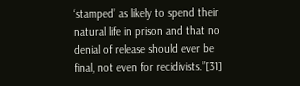‘stamped’ as likely to spend their natural life in prison and that no denial of release should ever be final, not even for recidivists.”[31]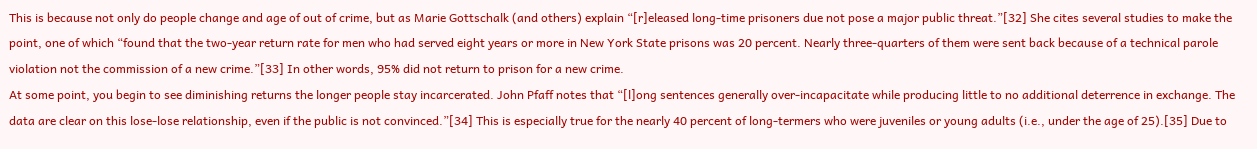This is because not only do people change and age of out of crime, but as Marie Gottschalk (and others) explain “[r]eleased long-time prisoners due not pose a major public threat.”[32] She cites several studies to make the point, one of which “found that the two-year return rate for men who had served eight years or more in New York State prisons was 20 percent. Nearly three-quarters of them were sent back because of a technical parole violation not the commission of a new crime.”[33] In other words, 95% did not return to prison for a new crime.
At some point, you begin to see diminishing returns the longer people stay incarcerated. John Pfaff notes that “[l]ong sentences generally over-incapacitate while producing little to no additional deterrence in exchange. The data are clear on this lose-lose relationship, even if the public is not convinced.”[34] This is especially true for the nearly 40 percent of long-termers who were juveniles or young adults (i.e., under the age of 25).[35] Due to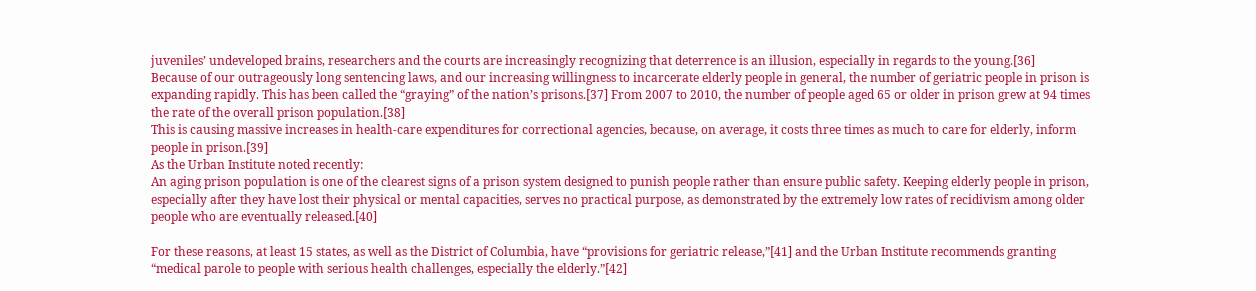juveniles’ undeveloped brains, researchers and the courts are increasingly recognizing that deterrence is an illusion, especially in regards to the young.[36]
Because of our outrageously long sentencing laws, and our increasing willingness to incarcerate elderly people in general, the number of geriatric people in prison is expanding rapidly. This has been called the “graying” of the nation’s prisons.[37] From 2007 to 2010, the number of people aged 65 or older in prison grew at 94 times the rate of the overall prison population.[38]
This is causing massive increases in health-care expenditures for correctional agencies, because, on average, it costs three times as much to care for elderly, inform people in prison.[39]
As the Urban Institute noted recently:
An aging prison population is one of the clearest signs of a prison system designed to punish people rather than ensure public safety. Keeping elderly people in prison, especially after they have lost their physical or mental capacities, serves no practical purpose, as demonstrated by the extremely low rates of recidivism among older people who are eventually released.[40]

For these reasons, at least 15 states, as well as the District of Columbia, have “provisions for geriatric release,”[41] and the Urban Institute recommends granting “medical parole to people with serious health challenges, especially the elderly.”[42]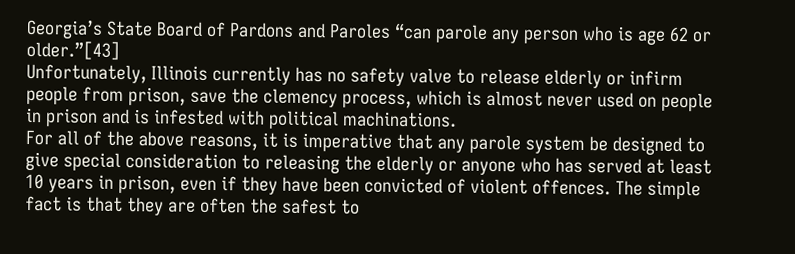Georgia’s State Board of Pardons and Paroles “can parole any person who is age 62 or older.”[43]
Unfortunately, Illinois currently has no safety valve to release elderly or infirm people from prison, save the clemency process, which is almost never used on people in prison and is infested with political machinations.
For all of the above reasons, it is imperative that any parole system be designed to give special consideration to releasing the elderly or anyone who has served at least 10 years in prison, even if they have been convicted of violent offences. The simple fact is that they are often the safest to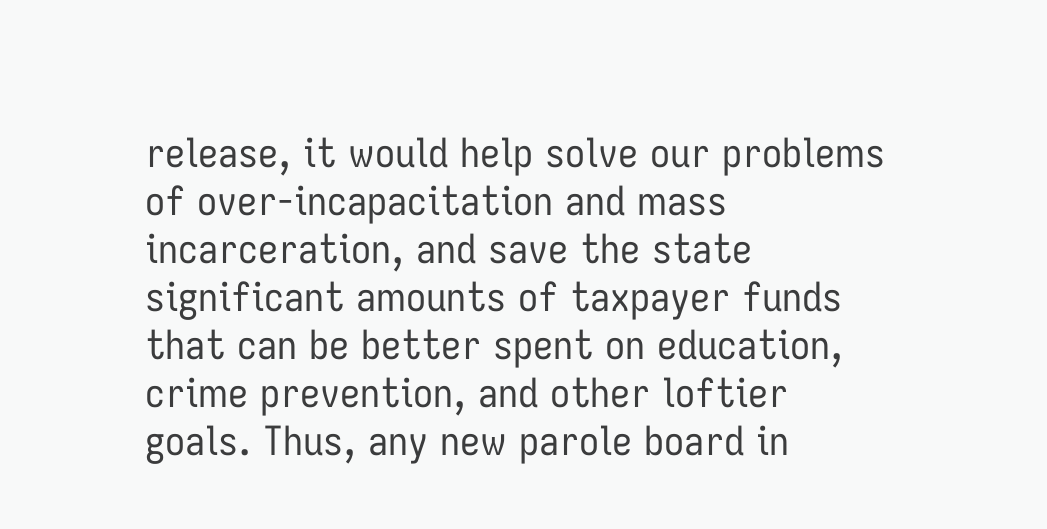release, it would help solve our problems of over-incapacitation and mass incarceration, and save the state significant amounts of taxpayer funds that can be better spent on education, crime prevention, and other loftier goals. Thus, any new parole board in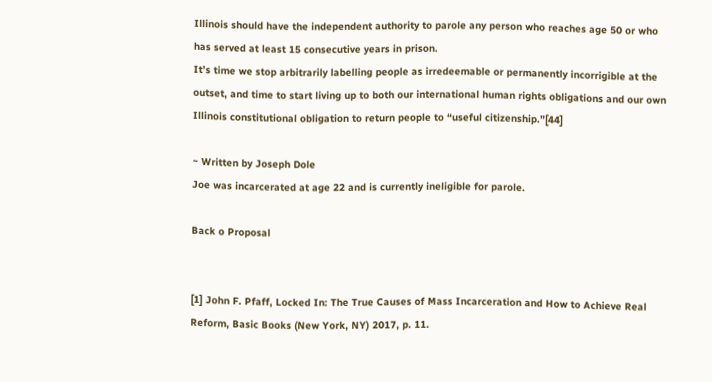Illinois should have the independent authority to parole any person who reaches age 50 or who has served at least 15 consecutive years in prison.
It’s time we stop arbitrarily labelling people as irredeemable or permanently incorrigible at the outset, and time to start living up to both our international human rights obligations and our own Illinois constitutional obligation to return people to “useful citizenship.”[44]

~ Written by Joseph Dole
Joe was incarcerated at age 22 and is currently ineligible for parole.

Back o Proposal


[1] John F. Pfaff, Locked In: The True Causes of Mass Incarceration and How to Achieve Real Reform, Basic Books (New York, NY) 2017, p. 11.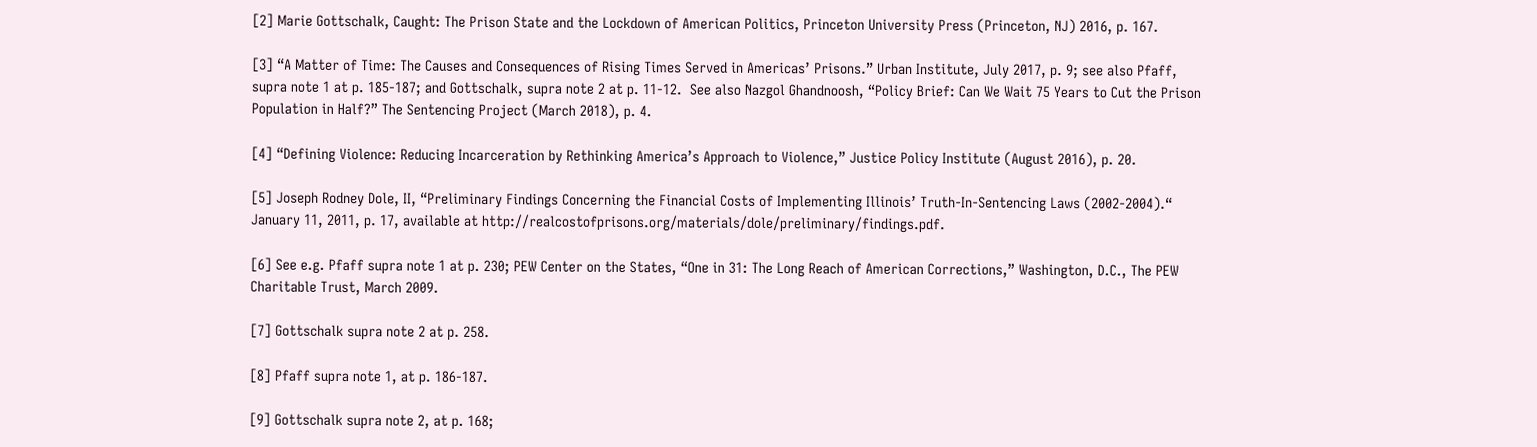[2] Marie Gottschalk, Caught: The Prison State and the Lockdown of American Politics, Princeton University Press (Princeton, NJ) 2016, p. 167.

[3] “A Matter of Time: The Causes and Consequences of Rising Times Served in Americas’ Prisons.” Urban Institute, July 2017, p. 9; see also Pfaff, supra note 1 at p. 185-187; and Gottschalk, supra note 2 at p. 11-12.  See also Nazgol Ghandnoosh, “Policy Brief: Can We Wait 75 Years to Cut the Prison Population in Half?” The Sentencing Project (March 2018), p. 4.

[4] “Defining Violence: Reducing Incarceration by Rethinking America’s Approach to Violence,” Justice Policy Institute (August 2016), p. 20.

[5] Joseph Rodney Dole, II, “Preliminary Findings Concerning the Financial Costs of Implementing Illinois’ Truth-In-Sentencing Laws (2002-2004).“ January 11, 2011, p. 17, available at http://realcostofprisons.org/materials/dole/preliminary/findings.pdf.

[6] See e.g. Pfaff supra note 1 at p. 230; PEW Center on the States, “One in 31: The Long Reach of American Corrections,” Washington, D.C., The PEW Charitable Trust, March 2009.

[7] Gottschalk supra note 2 at p. 258.

[8] Pfaff supra note 1, at p. 186-187.

[9] Gottschalk supra note 2, at p. 168;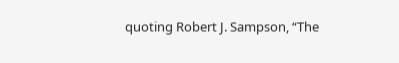quoting Robert J. Sampson, “The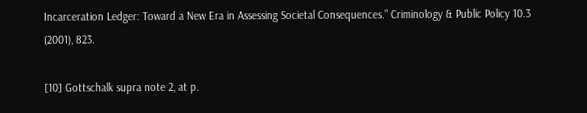Incarceration Ledger: Toward a New Era in Assessing Societal Consequences.” Criminology & Public Policy 10.3 (2001), 823.

[10] Gottschalk supra note 2, at p.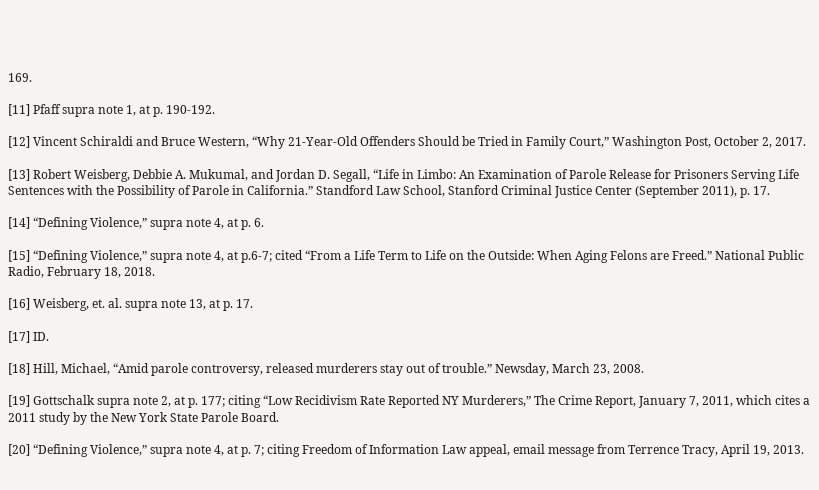169.

[11] Pfaff supra note 1, at p. 190-192.

[12] Vincent Schiraldi and Bruce Western, “Why 21-Year-Old Offenders Should be Tried in Family Court,” Washington Post, October 2, 2017.

[13] Robert Weisberg, Debbie A. Mukumal, and Jordan D. Segall, “Life in Limbo: An Examination of Parole Release for Prisoners Serving Life Sentences with the Possibility of Parole in California.” Standford Law School, Stanford Criminal Justice Center (September 2011), p. 17.

[14] “Defining Violence,” supra note 4, at p. 6.

[15] “Defining Violence,” supra note 4, at p.6-7; cited “From a Life Term to Life on the Outside: When Aging Felons are Freed.” National Public Radio, February 18, 2018.

[16] Weisberg, et. al. supra note 13, at p. 17.

[17] ID.

[18] Hill, Michael, “Amid parole controversy, released murderers stay out of trouble.” Newsday, March 23, 2008.

[19] Gottschalk supra note 2, at p. 177; citing “Low Recidivism Rate Reported NY Murderers,” The Crime Report, January 7, 2011, which cites a 2011 study by the New York State Parole Board.

[20] “Defining Violence,” supra note 4, at p. 7; citing Freedom of Information Law appeal, email message from Terrence Tracy, April 19, 2013.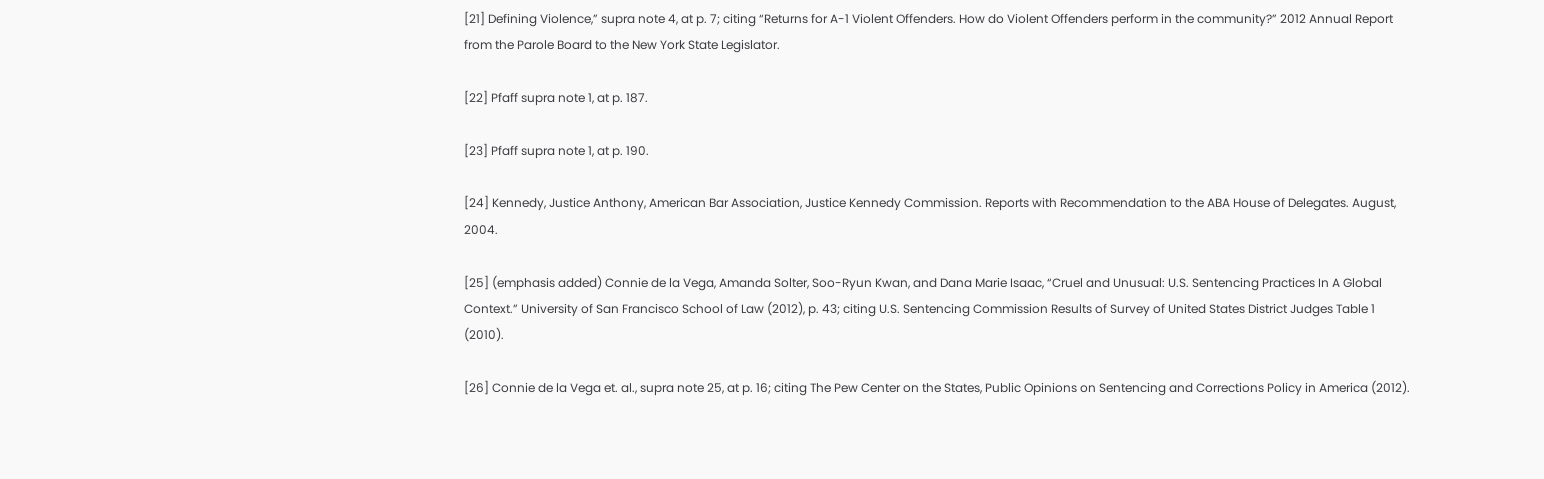[21] Defining Violence,” supra note 4, at p. 7; citing “Returns for A-1 Violent Offenders. How do Violent Offenders perform in the community?” 2012 Annual Report from the Parole Board to the New York State Legislator.

[22] Pfaff supra note 1, at p. 187.

[23] Pfaff supra note 1, at p. 190.

[24] Kennedy, Justice Anthony, American Bar Association, Justice Kennedy Commission. Reports with Recommendation to the ABA House of Delegates. August, 2004.

[25] (emphasis added) Connie de la Vega, Amanda Solter, Soo-Ryun Kwan, and Dana Marie Isaac, “Cruel and Unusual: U.S. Sentencing Practices In A Global Context.” University of San Francisco School of Law (2012), p. 43; citing U.S. Sentencing Commission Results of Survey of United States District Judges Table 1 (2010).

[26] Connie de la Vega et. al., supra note 25, at p. 16; citing The Pew Center on the States, Public Opinions on Sentencing and Corrections Policy in America (2012).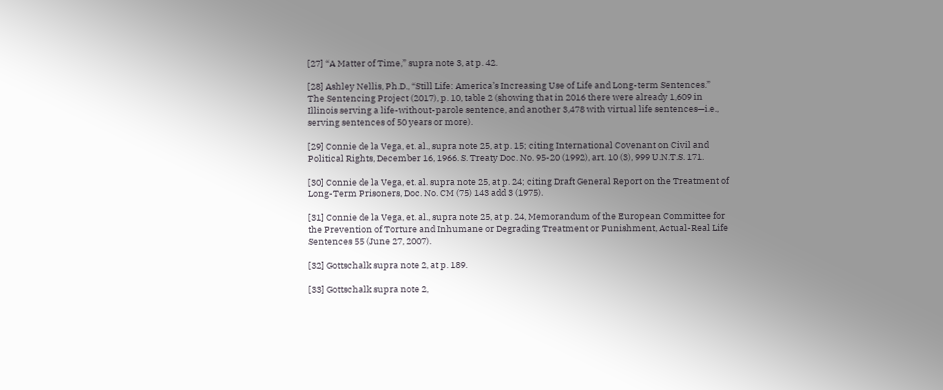[27] “A Matter of Time,” supra note 3, at p. 42.

[28] Ashley Nellis, Ph.D., “Still Life: America’s Increasing Use of Life and Long-term Sentences.” The Sentencing Project (2017), p. 10, table 2 (showing that in 2016 there were already 1,609 in Illinois serving a life-without-parole sentence, and another 3,478 with virtual life sentences—i.e., serving sentences of 50 years or more).

[29] Connie de la Vega, et. al., supra note 25, at p. 15; citing International Covenant on Civil and Political Rights, December 16, 1966. S. Treaty Doc. No. 95-20 (1992), art. 10 (3), 999 U.N.T.S. 171.

[30] Connie de la Vega, et. al. supra note 25, at p. 24; citing Draft General Report on the Treatment of Long-Term Prisoners, Doc. No. CM (75) 143 add 3 (1975).

[31] Connie de la Vega, et. al., supra note 25, at p. 24, Memorandum of the European Committee for the Prevention of Torture and Inhumane or Degrading Treatment or Punishment, Actual-Real Life Sentences 55 (June 27, 2007).

[32] Gottschalk supra note 2, at p. 189.

[33] Gottschalk supra note 2,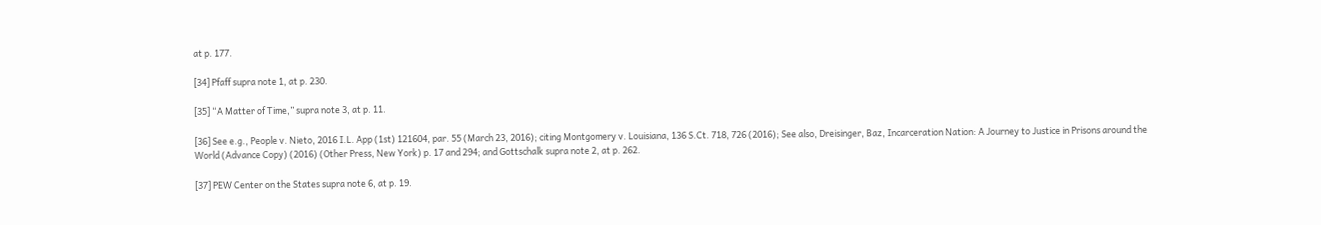at p. 177.

[34] Pfaff supra note 1, at p. 230.

[35] “A Matter of Time,” supra note 3, at p. 11.

[36] See e.g., People v. Nieto, 2016 I.L. App (1st) 121604, par. 55 (March 23, 2016); citing Montgomery v. Louisiana, 136 S.Ct. 718, 726 (2016); See also, Dreisinger, Baz, Incarceration Nation: A Journey to Justice in Prisons around the World (Advance Copy) (2016) (Other Press, New York) p. 17 and 294; and Gottschalk supra note 2, at p. 262.

[37] PEW Center on the States supra note 6, at p. 19.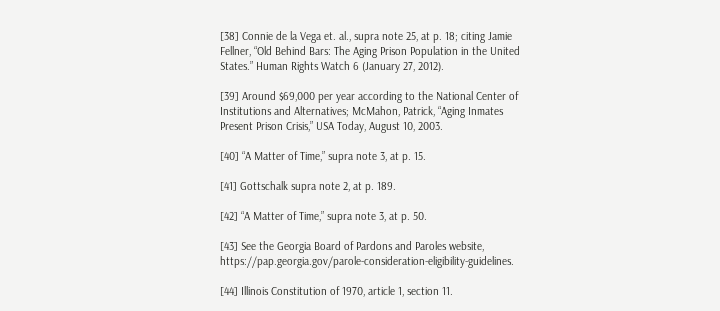[38] Connie de la Vega et. al., supra note 25, at p. 18; citing Jamie Fellner, “Old Behind Bars: The Aging Prison Population in the United States.” Human Rights Watch 6 (January 27, 2012).

[39] Around $69,000 per year according to the National Center of Institutions and Alternatives; McMahon, Patrick, “Aging Inmates Present Prison Crisis,” USA Today, August 10, 2003.

[40] “A Matter of Time,” supra note 3, at p. 15.

[41] Gottschalk supra note 2, at p. 189.

[42] “A Matter of Time,” supra note 3, at p. 50.

[43] See the Georgia Board of Pardons and Paroles website,  https://pap.georgia.gov/parole-consideration-eligibility-guidelines.

[44] Illinois Constitution of 1970, article 1, section 11.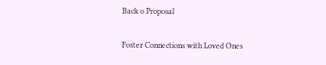Back o Proposal

Foster Connections with Loved Ones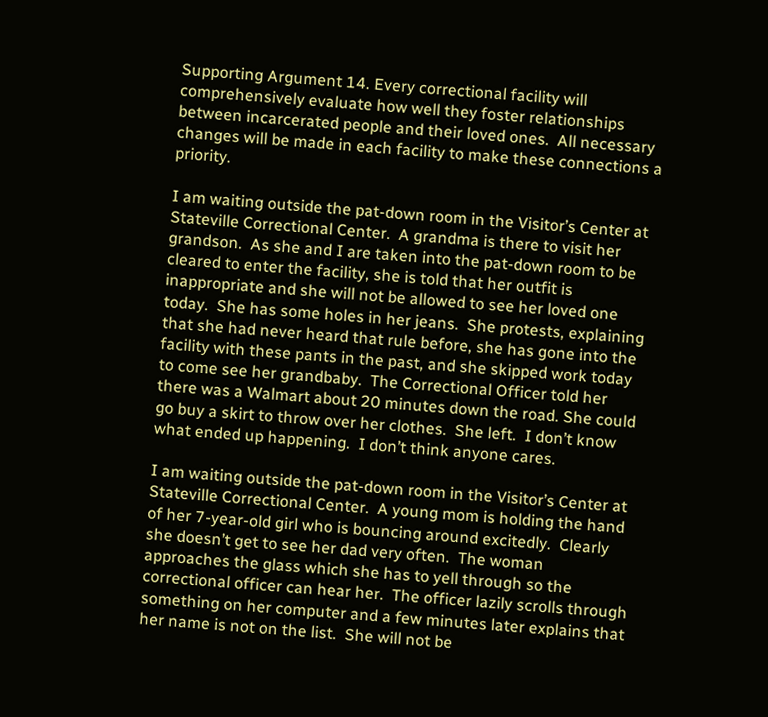Supporting Argument 14. Every correctional facility will comprehensively evaluate how well they foster relationships between incarcerated people and their loved ones.  All necessary changes will be made in each facility to make these connections a priority.

I am waiting outside the pat-down room in the Visitor’s Center at Stateville Correctional Center.  A grandma is there to visit her grandson.  As she and I are taken into the pat-down room to be cleared to enter the facility, she is told that her outfit is inappropriate and she will not be allowed to see her loved one today.  She has some holes in her jeans.  She protests, explaining that she had never heard that rule before, she has gone into the facility with these pants in the past, and she skipped work today to come see her grandbaby.  The Correctional Officer told her there was a Walmart about 20 minutes down the road. She could go buy a skirt to throw over her clothes.  She left.  I don’t know what ended up happening.  I don’t think anyone cares.

I am waiting outside the pat-down room in the Visitor’s Center at Stateville Correctional Center.  A young mom is holding the hand of her 7-year-old girl who is bouncing around excitedly.  Clearly she doesn’t get to see her dad very often.  The woman approaches the glass which she has to yell through so the correctional officer can hear her.  The officer lazily scrolls through something on her computer and a few minutes later explains that her name is not on the list.  She will not be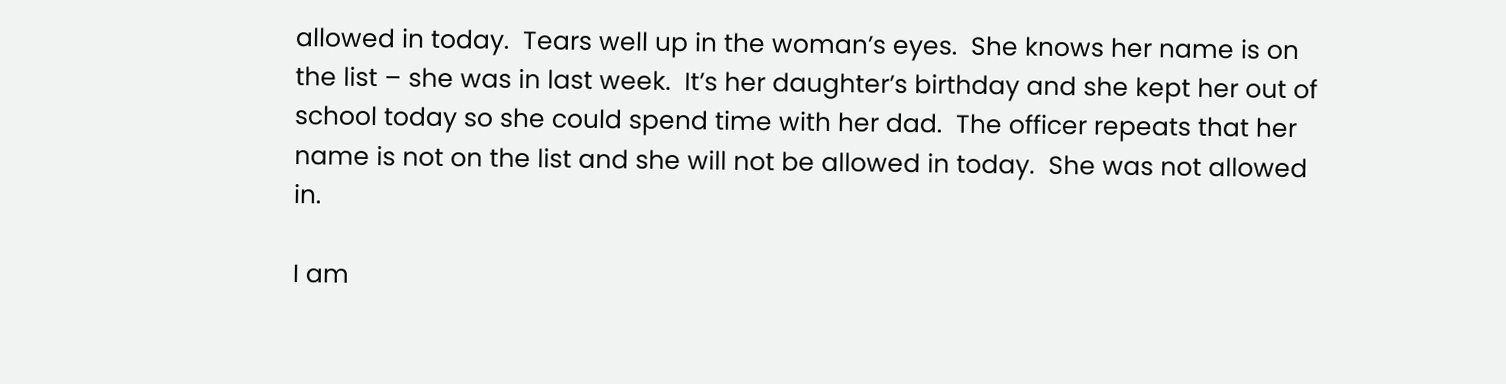allowed in today.  Tears well up in the woman’s eyes.  She knows her name is on the list – she was in last week.  It’s her daughter’s birthday and she kept her out of school today so she could spend time with her dad.  The officer repeats that her name is not on the list and she will not be allowed in today.  She was not allowed in.

I am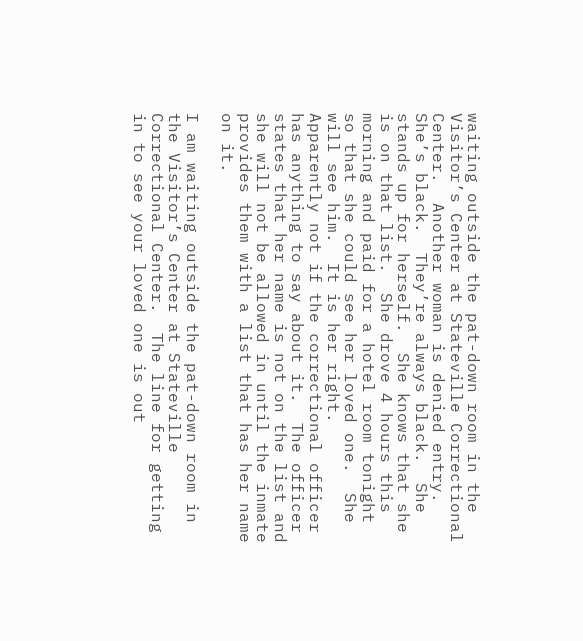waiting outside the pat-down room in the Visitor’s Center at Stateville Correctional Center.  Another woman is denied entry.  She’s black.  They’re always black.  She stands up for herself.  She knows that she is on that list.  She drove 4 hours this morning and paid for a hotel room tonight so that she could see her loved one.  She will see him.  It is her right.
Apparently not if the correctional officer has anything to say about it.  The officer states that her name is not on the list and she will not be allowed in until the inmate provides them with a list that has her name on it.

I am waiting outside the pat-down room in the Visitor’s Center at Stateville Correctional Center.  The line for getting in to see your loved one is out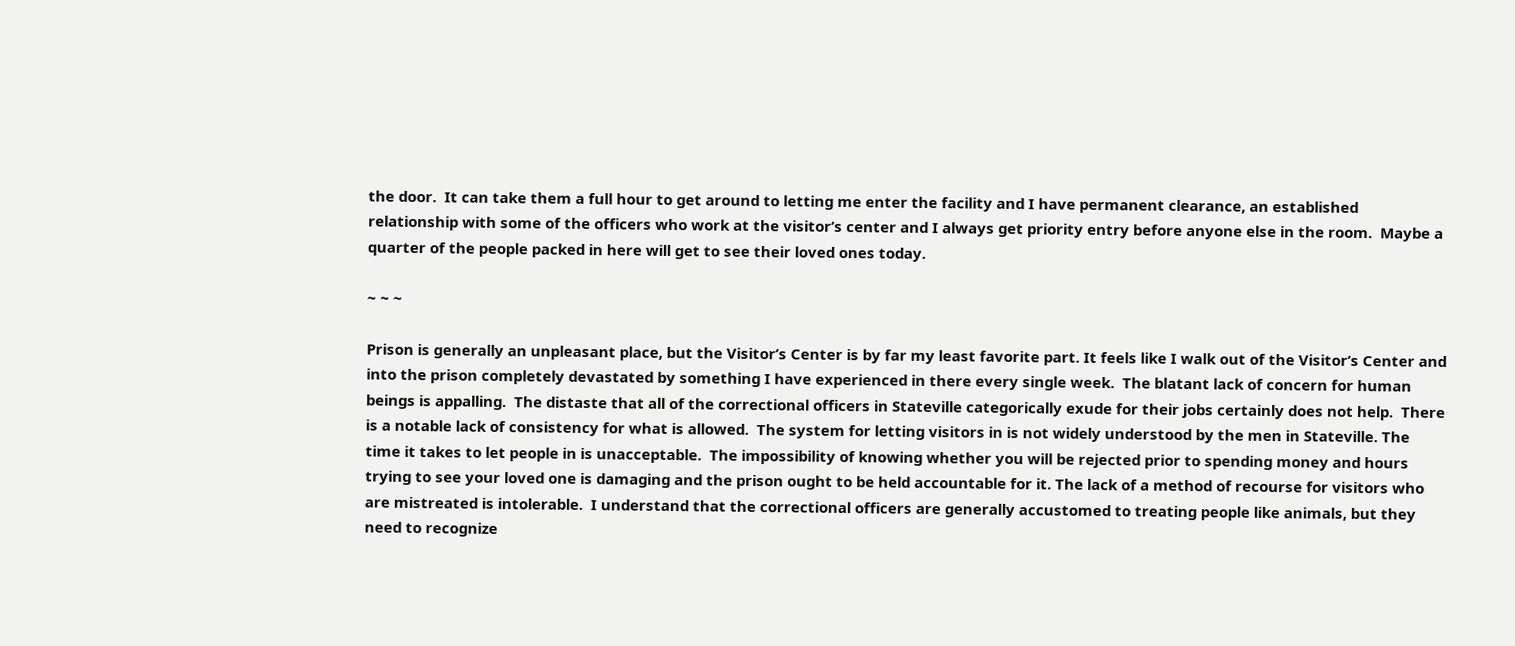the door.  It can take them a full hour to get around to letting me enter the facility and I have permanent clearance, an established relationship with some of the officers who work at the visitor’s center and I always get priority entry before anyone else in the room.  Maybe a quarter of the people packed in here will get to see their loved ones today.

~ ~ ~

Prison is generally an unpleasant place, but the Visitor’s Center is by far my least favorite part. It feels like I walk out of the Visitor’s Center and into the prison completely devastated by something I have experienced in there every single week.  The blatant lack of concern for human beings is appalling.  The distaste that all of the correctional officers in Stateville categorically exude for their jobs certainly does not help.  There is a notable lack of consistency for what is allowed.  The system for letting visitors in is not widely understood by the men in Stateville. The time it takes to let people in is unacceptable.  The impossibility of knowing whether you will be rejected prior to spending money and hours trying to see your loved one is damaging and the prison ought to be held accountable for it. The lack of a method of recourse for visitors who are mistreated is intolerable.  I understand that the correctional officers are generally accustomed to treating people like animals, but they need to recognize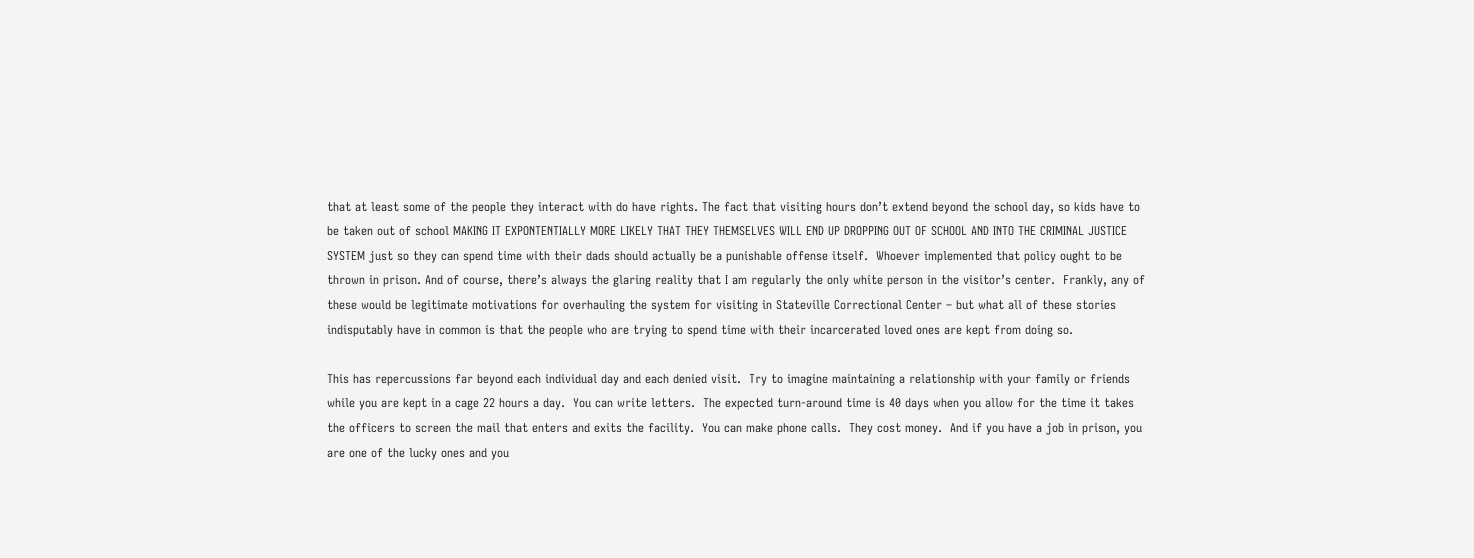that at least some of the people they interact with do have rights. The fact that visiting hours don’t extend beyond the school day, so kids have to be taken out of school MAKING IT EXPONTENTIALLY MORE LIKELY THAT THEY THEMSELVES WILL END UP DROPPING OUT OF SCHOOL AND INTO THE CRIMINAL JUSTICE SYSTEM just so they can spend time with their dads should actually be a punishable offense itself.  Whoever implemented that policy ought to be thrown in prison. And of course, there’s always the glaring reality that I am regularly the only white person in the visitor’s center.  Frankly, any of these would be legitimate motivations for overhauling the system for visiting in Stateville Correctional Center – but what all of these stories indisputably have in common is that the people who are trying to spend time with their incarcerated loved ones are kept from doing so.

This has repercussions far beyond each individual day and each denied visit.  Try to imagine maintaining a relationship with your family or friends while you are kept in a cage 22 hours a day.  You can write letters.  The expected turn-around time is 40 days when you allow for the time it takes the officers to screen the mail that enters and exits the facility.  You can make phone calls.  They cost money.  And if you have a job in prison, you are one of the lucky ones and you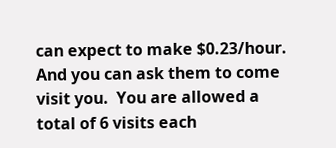can expect to make $0.23/hour.  And you can ask them to come visit you.  You are allowed a total of 6 visits each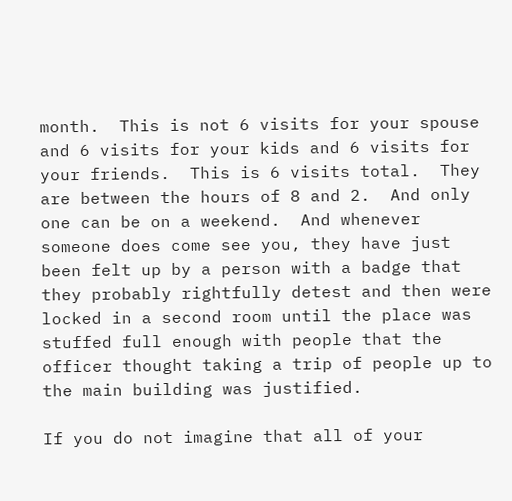month.  This is not 6 visits for your spouse and 6 visits for your kids and 6 visits for your friends.  This is 6 visits total.  They are between the hours of 8 and 2.  And only one can be on a weekend.  And whenever someone does come see you, they have just been felt up by a person with a badge that they probably rightfully detest and then were locked in a second room until the place was stuffed full enough with people that the officer thought taking a trip of people up to the main building was justified.

If you do not imagine that all of your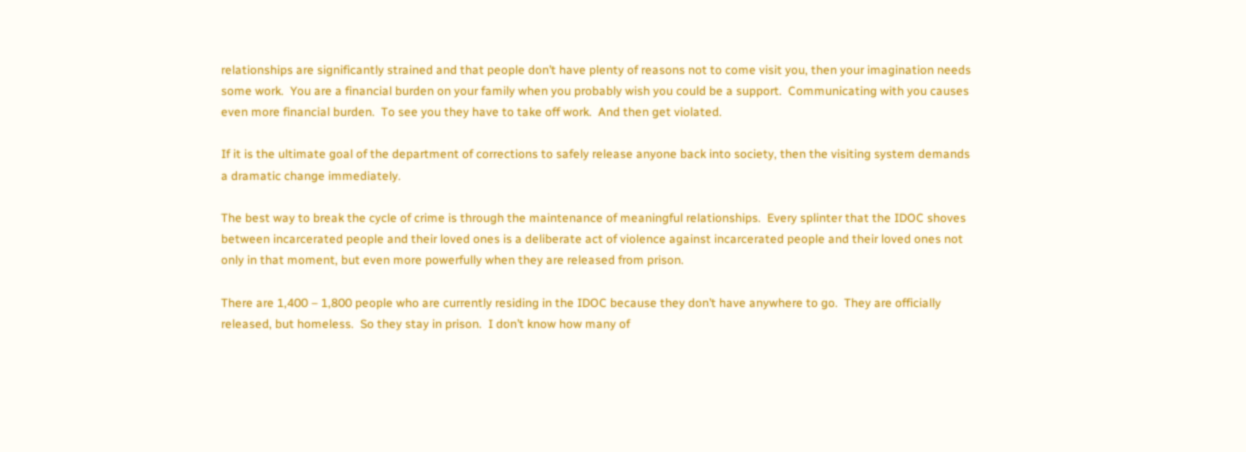relationships are significantly strained and that people don’t have plenty of reasons not to come visit you, then your imagination needs some work.  You are a financial burden on your family when you probably wish you could be a support.  Communicating with you causes even more financial burden.  To see you they have to take off work.  And then get violated.

If it is the ultimate goal of the department of corrections to safely release anyone back into society, then the visiting system demands a dramatic change immediately.

The best way to break the cycle of crime is through the maintenance of meaningful relationships.  Every splinter that the IDOC shoves between incarcerated people and their loved ones is a deliberate act of violence against incarcerated people and their loved ones not only in that moment, but even more powerfully when they are released from prison.

There are 1,400 – 1,800 people who are currently residing in the IDOC because they don’t have anywhere to go.  They are officially released, but homeless.  So they stay in prison.  I don’t know how many of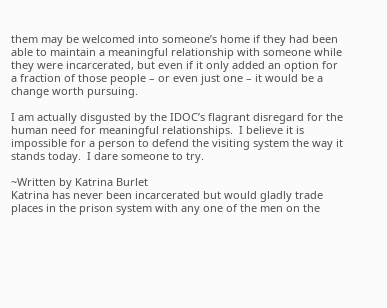them may be welcomed into someone’s home if they had been able to maintain a meaningful relationship with someone while they were incarcerated, but even if it only added an option for a fraction of those people – or even just one – it would be a change worth pursuing.

I am actually disgusted by the IDOC’s flagrant disregard for the human need for meaningful relationships.  I believe it is impossible for a person to defend the visiting system the way it stands today.  I dare someone to try.

~Written by Katrina Burlet
Katrina has never been incarcerated but would gladly trade places in the prison system with any one of the men on the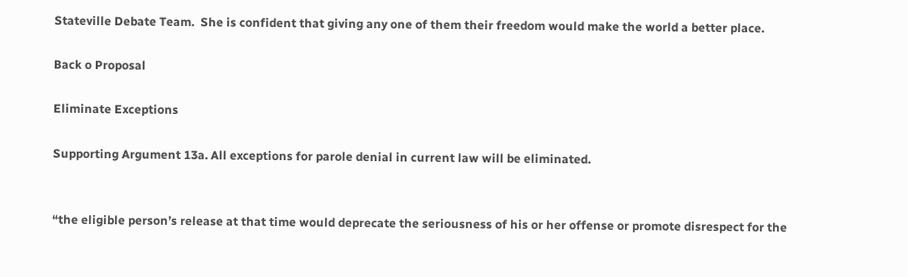Stateville Debate Team.  She is confident that giving any one of them their freedom would make the world a better place.

Back o Proposal

Eliminate Exceptions

Supporting Argument 13a. All exceptions for parole denial in current law will be eliminated.


“the eligible person’s release at that time would deprecate the seriousness of his or her offense or promote disrespect for the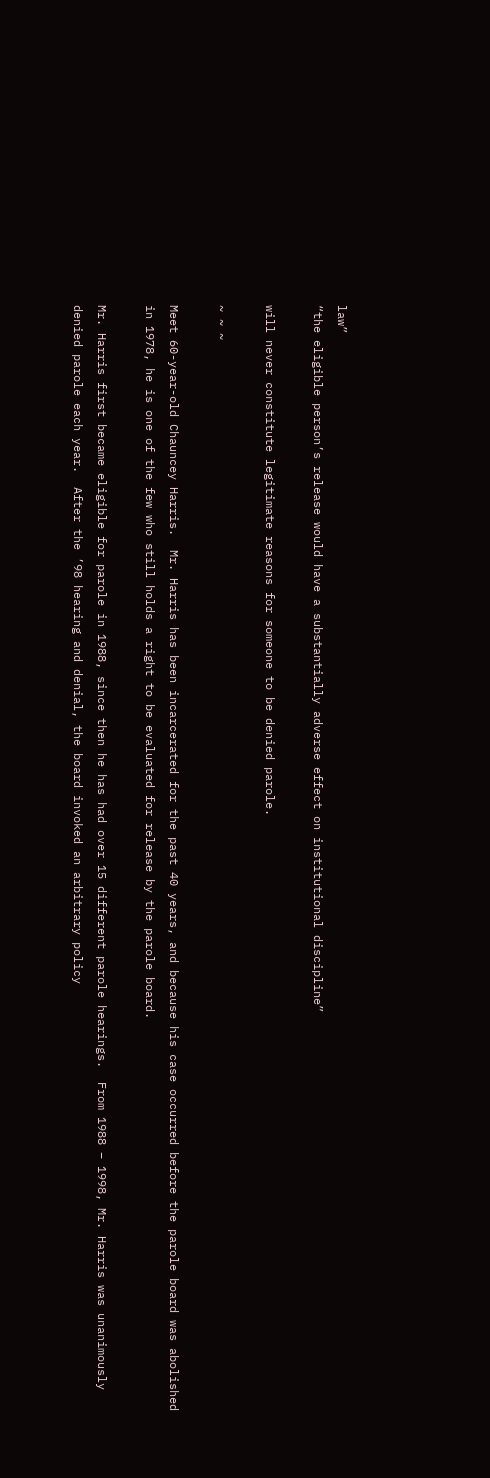law”
“the eligible person’s release would have a substantially adverse effect on institutional discipline”

will never constitute legitimate reasons for someone to be denied parole.

~ ~ ~

Meet 60-year-old Chauncey Harris.  Mr. Harris has been incarcerated for the past 40 years, and because his case occurred before the parole board was abolished in 1978, he is one of the few who still holds a right to be evaluated for release by the parole board.

Mr. Harris first became eligible for parole in 1988, since then he has had over 15 different parole hearings.  From 1988 – 1998, Mr. Harris was unanimously denied parole each year.  After the ’98 hearing and denial, the board invoked an arbitrary policy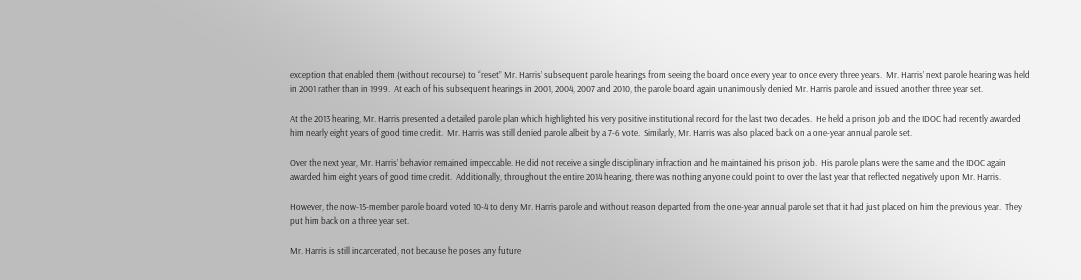exception that enabled them (without recourse) to “reset” Mr. Harris’ subsequent parole hearings from seeing the board once every year to once every three years.  Mr. Harris’ next parole hearing was held in 2001 rather than in 1999.  At each of his subsequent hearings in 2001, 2004, 2007 and 2010, the parole board again unanimously denied Mr. Harris parole and issued another three year set.

At the 2013 hearing, Mr. Harris presented a detailed parole plan which highlighted his very positive institutional record for the last two decades.  He held a prison job and the IDOC had recently awarded him nearly eight years of good time credit.  Mr. Harris was still denied parole albeit by a 7-6 vote.  Similarly, Mr. Harris was also placed back on a one-year annual parole set.

Over the next year, Mr. Harris’ behavior remained impeccable. He did not receive a single disciplinary infraction and he maintained his prison job.  His parole plans were the same and the IDOC again awarded him eight years of good time credit.  Additionally, throughout the entire 2014 hearing, there was nothing anyone could point to over the last year that reflected negatively upon Mr. Harris.

However, the now-15-member parole board voted 10-4 to deny Mr. Harris parole and without reason departed from the one-year annual parole set that it had just placed on him the previous year.  They put him back on a three year set.

Mr. Harris is still incarcerated, not because he poses any future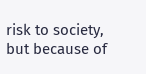risk to society, but because of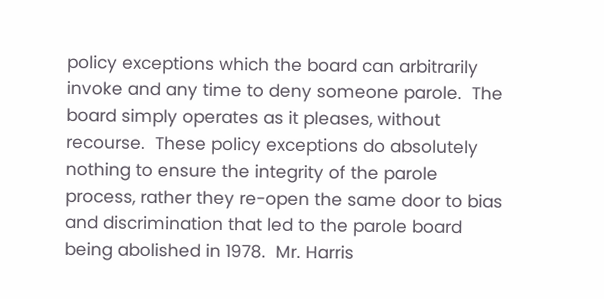policy exceptions which the board can arbitrarily invoke and any time to deny someone parole.  The board simply operates as it pleases, without recourse.  These policy exceptions do absolutely nothing to ensure the integrity of the parole process, rather they re-open the same door to bias and discrimination that led to the parole board being abolished in 1978.  Mr. Harris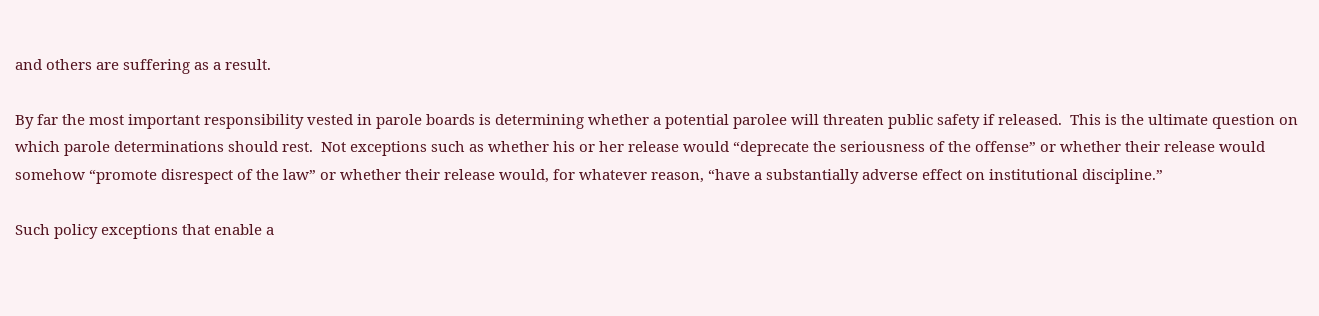and others are suffering as a result.

By far the most important responsibility vested in parole boards is determining whether a potential parolee will threaten public safety if released.  This is the ultimate question on which parole determinations should rest.  Not exceptions such as whether his or her release would “deprecate the seriousness of the offense” or whether their release would somehow “promote disrespect of the law” or whether their release would, for whatever reason, “have a substantially adverse effect on institutional discipline.”

Such policy exceptions that enable a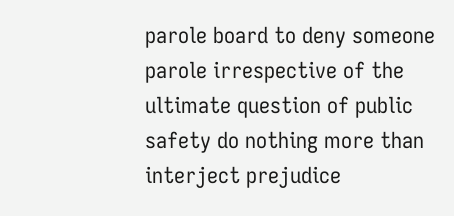parole board to deny someone parole irrespective of the ultimate question of public safety do nothing more than interject prejudice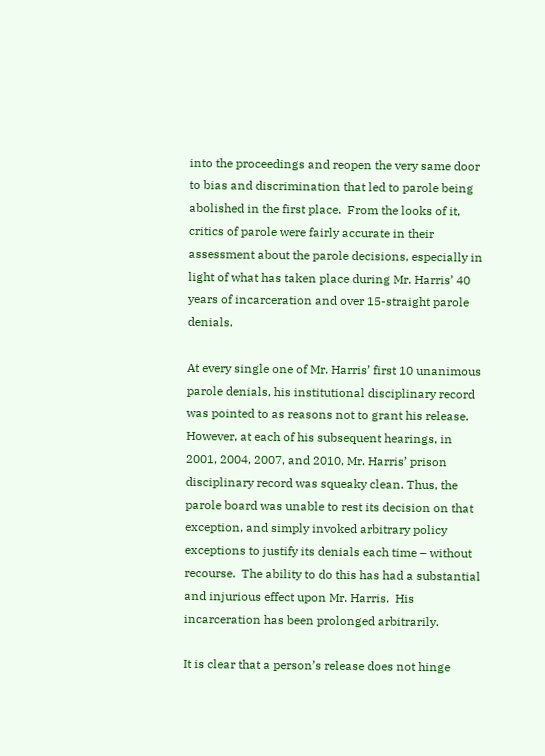into the proceedings and reopen the very same door to bias and discrimination that led to parole being abolished in the first place.  From the looks of it, critics of parole were fairly accurate in their assessment about the parole decisions, especially in light of what has taken place during Mr. Harris’ 40 years of incarceration and over 15-straight parole denials.

At every single one of Mr. Harris’ first 10 unanimous parole denials, his institutional disciplinary record was pointed to as reasons not to grant his release.  However, at each of his subsequent hearings, in 2001, 2004, 2007, and 2010, Mr. Harris’ prison disciplinary record was squeaky clean. Thus, the parole board was unable to rest its decision on that exception, and simply invoked arbitrary policy exceptions to justify its denials each time – without recourse.  The ability to do this has had a substantial and injurious effect upon Mr. Harris.  His incarceration has been prolonged arbitrarily.

It is clear that a person’s release does not hinge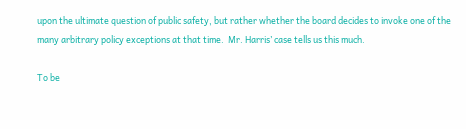upon the ultimate question of public safety, but rather whether the board decides to invoke one of the many arbitrary policy exceptions at that time.  Mr. Harris’ case tells us this much.

To be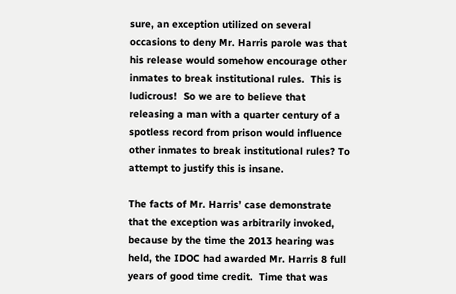sure, an exception utilized on several occasions to deny Mr. Harris parole was that his release would somehow encourage other inmates to break institutional rules.  This is ludicrous!  So we are to believe that releasing a man with a quarter century of a spotless record from prison would influence other inmates to break institutional rules? To attempt to justify this is insane.

The facts of Mr. Harris’ case demonstrate that the exception was arbitrarily invoked, because by the time the 2013 hearing was held, the IDOC had awarded Mr. Harris 8 full years of good time credit.  Time that was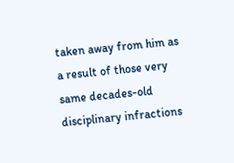taken away from him as a result of those very same decades-old disciplinary infractions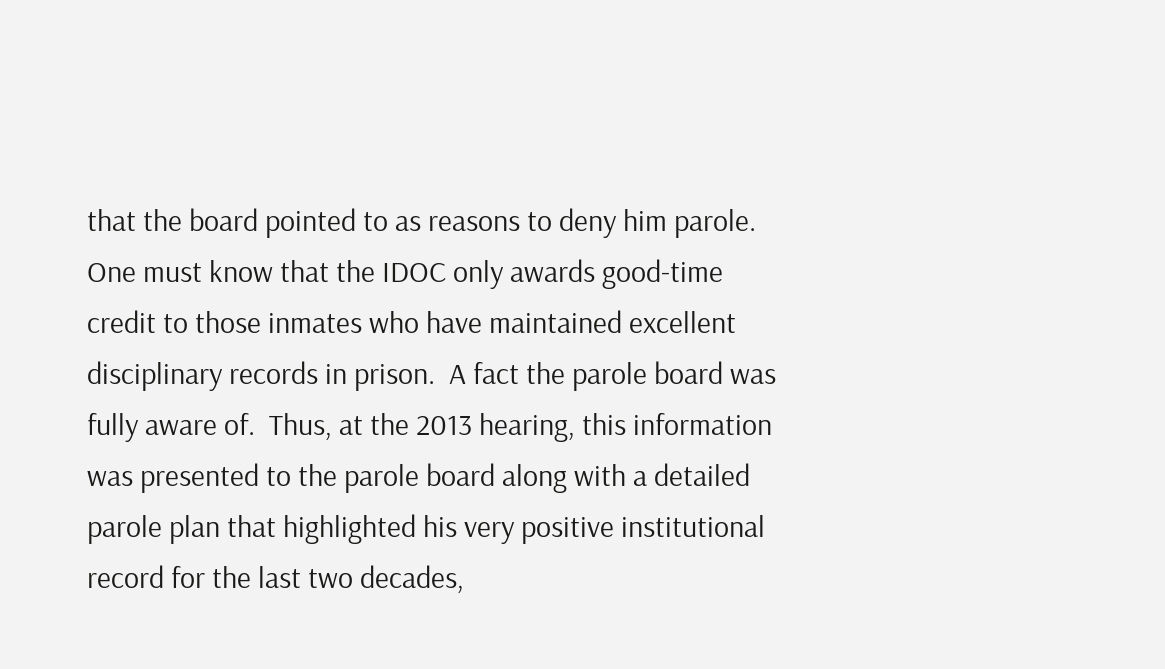that the board pointed to as reasons to deny him parole.  One must know that the IDOC only awards good-time credit to those inmates who have maintained excellent disciplinary records in prison.  A fact the parole board was fully aware of.  Thus, at the 2013 hearing, this information was presented to the parole board along with a detailed parole plan that highlighted his very positive institutional record for the last two decades,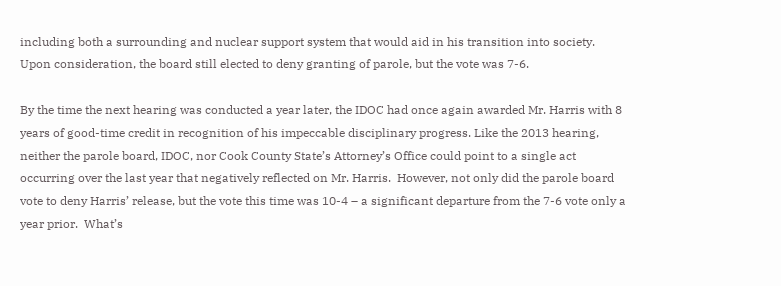including both a surrounding and nuclear support system that would aid in his transition into society.  Upon consideration, the board still elected to deny granting of parole, but the vote was 7-6.

By the time the next hearing was conducted a year later, the IDOC had once again awarded Mr. Harris with 8 years of good-time credit in recognition of his impeccable disciplinary progress. Like the 2013 hearing, neither the parole board, IDOC, nor Cook County State’s Attorney’s Office could point to a single act occurring over the last year that negatively reflected on Mr. Harris.  However, not only did the parole board vote to deny Harris’ release, but the vote this time was 10-4 – a significant departure from the 7-6 vote only a year prior.  What’s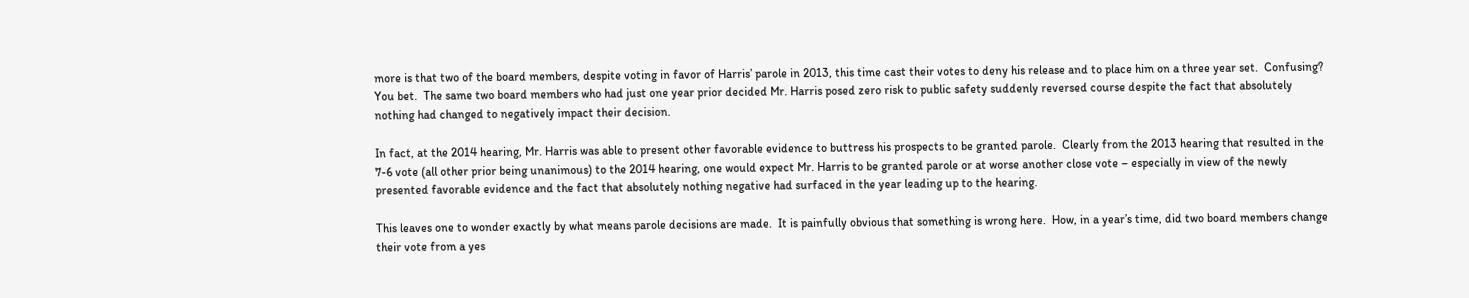more is that two of the board members, despite voting in favor of Harris’ parole in 2013, this time cast their votes to deny his release and to place him on a three year set.  Confusing?  You bet.  The same two board members who had just one year prior decided Mr. Harris posed zero risk to public safety suddenly reversed course despite the fact that absolutely nothing had changed to negatively impact their decision.

In fact, at the 2014 hearing, Mr. Harris was able to present other favorable evidence to buttress his prospects to be granted parole.  Clearly from the 2013 hearing that resulted in the 7-6 vote (all other prior being unanimous) to the 2014 hearing, one would expect Mr. Harris to be granted parole or at worse another close vote – especially in view of the newly presented favorable evidence and the fact that absolutely nothing negative had surfaced in the year leading up to the hearing.

This leaves one to wonder exactly by what means parole decisions are made.  It is painfully obvious that something is wrong here.  How, in a year’s time, did two board members change their vote from a yes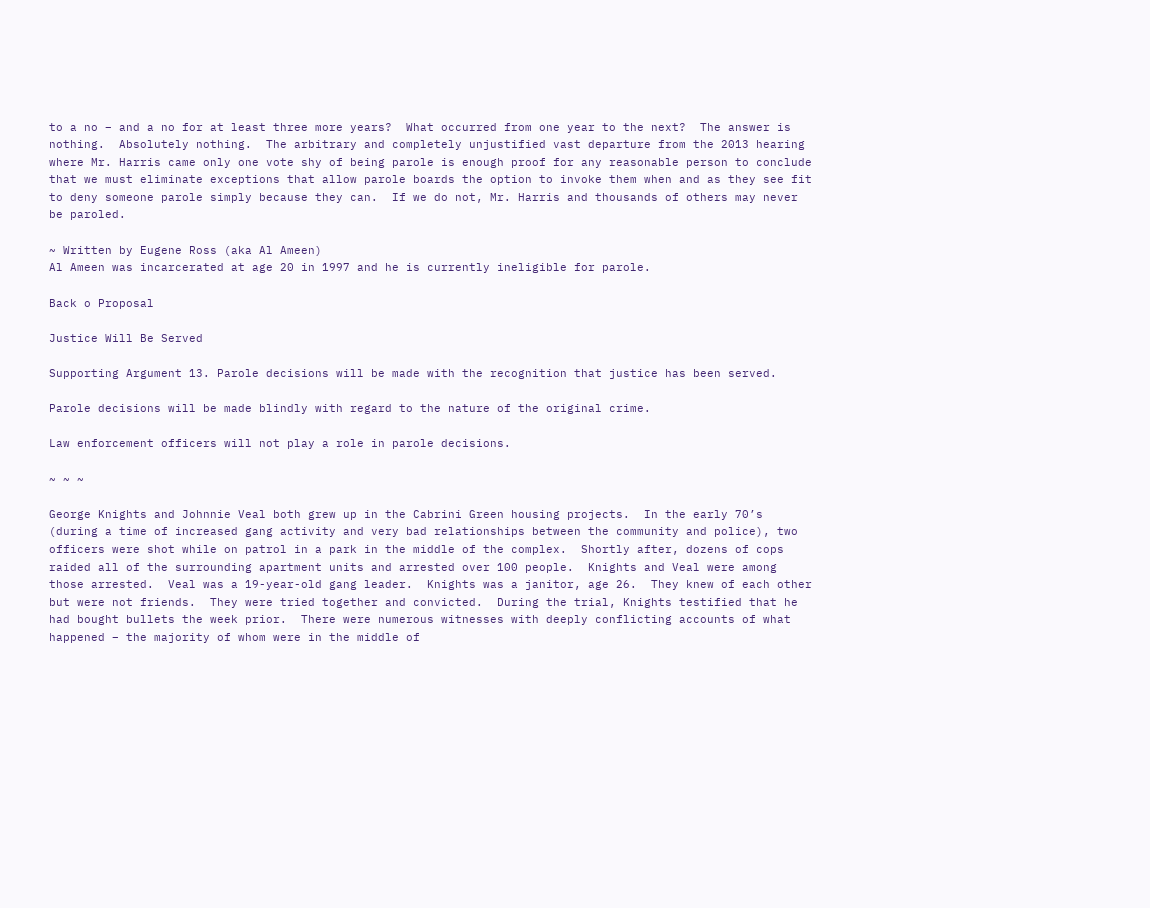to a no – and a no for at least three more years?  What occurred from one year to the next?  The answer is nothing.  Absolutely nothing.  The arbitrary and completely unjustified vast departure from the 2013 hearing where Mr. Harris came only one vote shy of being parole is enough proof for any reasonable person to conclude that we must eliminate exceptions that allow parole boards the option to invoke them when and as they see fit to deny someone parole simply because they can.  If we do not, Mr. Harris and thousands of others may never be paroled.

~ Written by Eugene Ross (aka Al Ameen)
Al Ameen was incarcerated at age 20 in 1997 and he is currently ineligible for parole.

Back o Proposal

Justice Will Be Served

Supporting Argument 13. Parole decisions will be made with the recognition that justice has been served.

Parole decisions will be made blindly with regard to the nature of the original crime.

Law enforcement officers will not play a role in parole decisions.

~ ~ ~

George Knights and Johnnie Veal both grew up in the Cabrini Green housing projects.  In the early 70’s (during a time of increased gang activity and very bad relationships between the community and police), two officers were shot while on patrol in a park in the middle of the complex.  Shortly after, dozens of cops raided all of the surrounding apartment units and arrested over 100 people.  Knights and Veal were among those arrested.  Veal was a 19-year-old gang leader.  Knights was a janitor, age 26.  They knew of each other but were not friends.  They were tried together and convicted.  During the trial, Knights testified that he had bought bullets the week prior.  There were numerous witnesses with deeply conflicting accounts of what happened – the majority of whom were in the middle of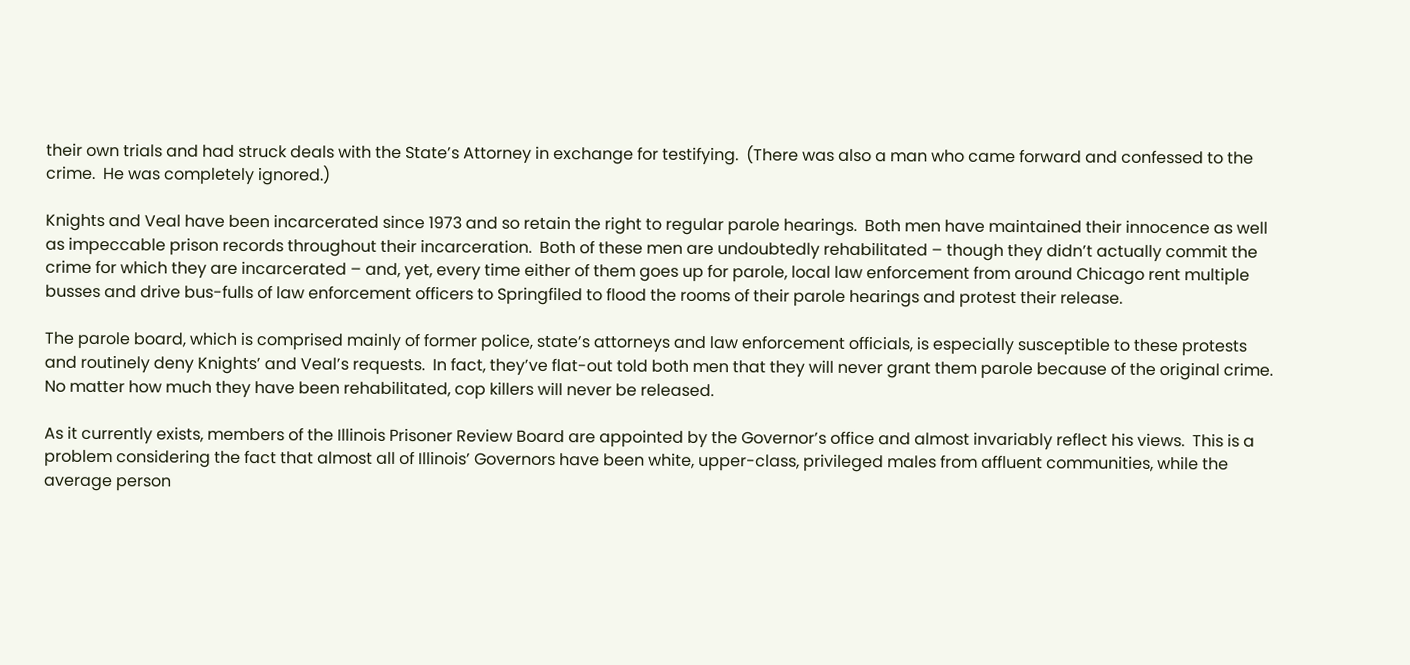their own trials and had struck deals with the State’s Attorney in exchange for testifying.  (There was also a man who came forward and confessed to the crime.  He was completely ignored.)

Knights and Veal have been incarcerated since 1973 and so retain the right to regular parole hearings.  Both men have maintained their innocence as well as impeccable prison records throughout their incarceration.  Both of these men are undoubtedly rehabilitated – though they didn’t actually commit the crime for which they are incarcerated – and, yet, every time either of them goes up for parole, local law enforcement from around Chicago rent multiple busses and drive bus-fulls of law enforcement officers to Springfiled to flood the rooms of their parole hearings and protest their release.

The parole board, which is comprised mainly of former police, state’s attorneys and law enforcement officials, is especially susceptible to these protests and routinely deny Knights’ and Veal’s requests.  In fact, they’ve flat-out told both men that they will never grant them parole because of the original crime.  No matter how much they have been rehabilitated, cop killers will never be released.

As it currently exists, members of the Illinois Prisoner Review Board are appointed by the Governor’s office and almost invariably reflect his views.  This is a problem considering the fact that almost all of Illinois’ Governors have been white, upper-class, privileged males from affluent communities, while the average person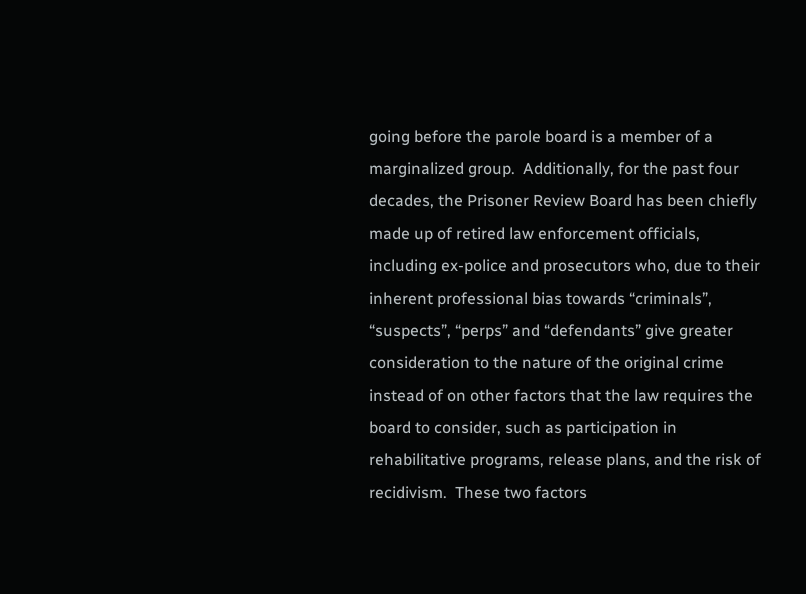going before the parole board is a member of a marginalized group.  Additionally, for the past four decades, the Prisoner Review Board has been chiefly made up of retired law enforcement officials, including ex-police and prosecutors who, due to their inherent professional bias towards “criminals”, “suspects”, “perps” and “defendants” give greater consideration to the nature of the original crime instead of on other factors that the law requires the board to consider, such as participation in rehabilitative programs, release plans, and the risk of recidivism.  These two factors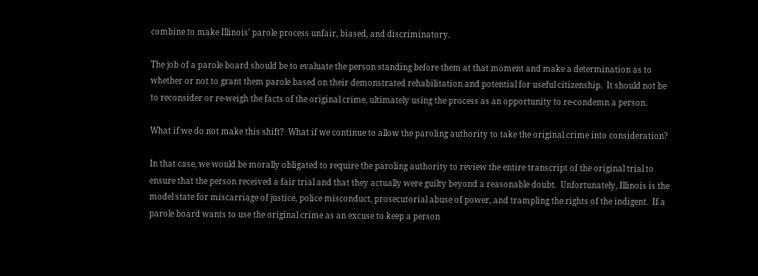combine to make Illinois’ parole process unfair, biased, and discriminatory.

The job of a parole board should be to evaluate the person standing before them at that moment and make a determination as to whether or not to grant them parole based on their demonstrated rehabilitation and potential for useful citizenship.  It should not be to reconsider or re-weigh the facts of the original crime, ultimately using the process as an opportunity to re-condemn a person.

What if we do not make this shift?  What if we continue to allow the paroling authority to take the original crime into consideration?

In that case, we would be morally obligated to require the paroling authority to review the entire transcript of the original trial to ensure that the person received a fair trial and that they actually were guilty beyond a reasonable doubt.  Unfortunately, Illinois is the model state for miscarriage of justice, police misconduct, prosecutorial abuse of power, and trampling the rights of the indigent.  If a parole board wants to use the original crime as an excuse to keep a person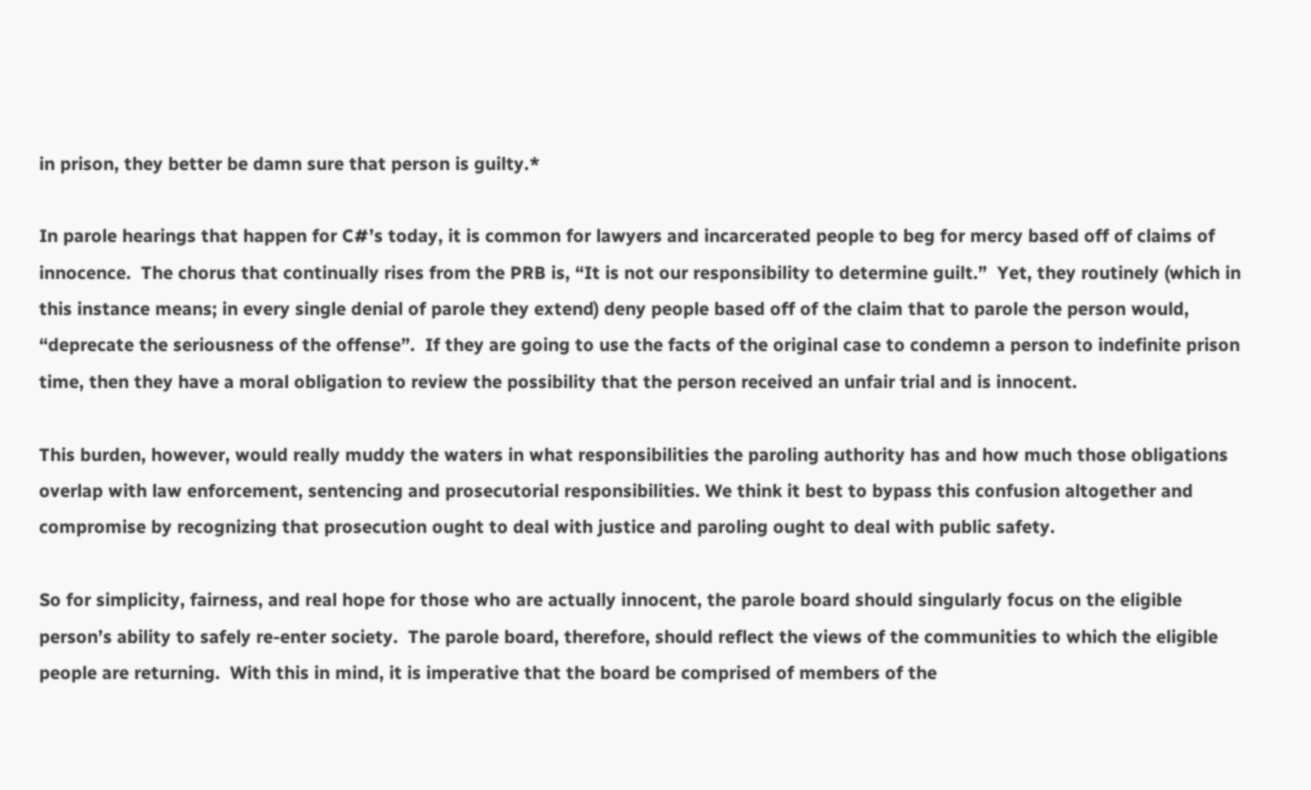in prison, they better be damn sure that person is guilty.*

In parole hearings that happen for C#’s today, it is common for lawyers and incarcerated people to beg for mercy based off of claims of innocence.  The chorus that continually rises from the PRB is, “It is not our responsibility to determine guilt.”  Yet, they routinely (which in this instance means; in every single denial of parole they extend) deny people based off of the claim that to parole the person would, “deprecate the seriousness of the offense”.  If they are going to use the facts of the original case to condemn a person to indefinite prison time, then they have a moral obligation to review the possibility that the person received an unfair trial and is innocent.

This burden, however, would really muddy the waters in what responsibilities the paroling authority has and how much those obligations overlap with law enforcement, sentencing and prosecutorial responsibilities. We think it best to bypass this confusion altogether and compromise by recognizing that prosecution ought to deal with justice and paroling ought to deal with public safety.

So for simplicity, fairness, and real hope for those who are actually innocent, the parole board should singularly focus on the eligible person’s ability to safely re-enter society.  The parole board, therefore, should reflect the views of the communities to which the eligible people are returning.  With this in mind, it is imperative that the board be comprised of members of the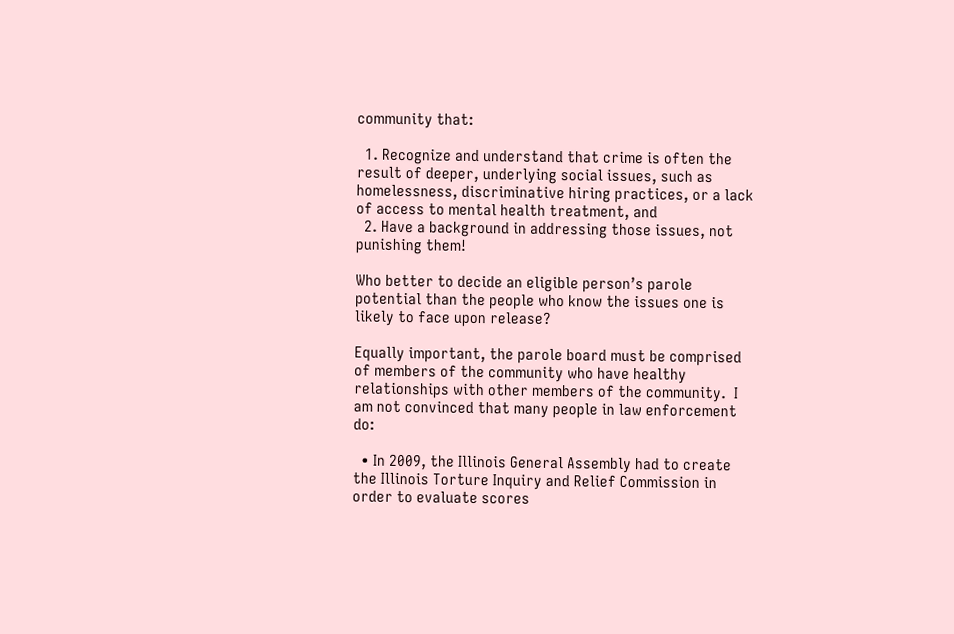community that:

  1. Recognize and understand that crime is often the result of deeper, underlying social issues, such as homelessness, discriminative hiring practices, or a lack of access to mental health treatment, and
  2. Have a background in addressing those issues, not punishing them!

Who better to decide an eligible person’s parole potential than the people who know the issues one is likely to face upon release?

Equally important, the parole board must be comprised of members of the community who have healthy relationships with other members of the community.  I am not convinced that many people in law enforcement do:

  • In 2009, the Illinois General Assembly had to create the Illinois Torture Inquiry and Relief Commission in order to evaluate scores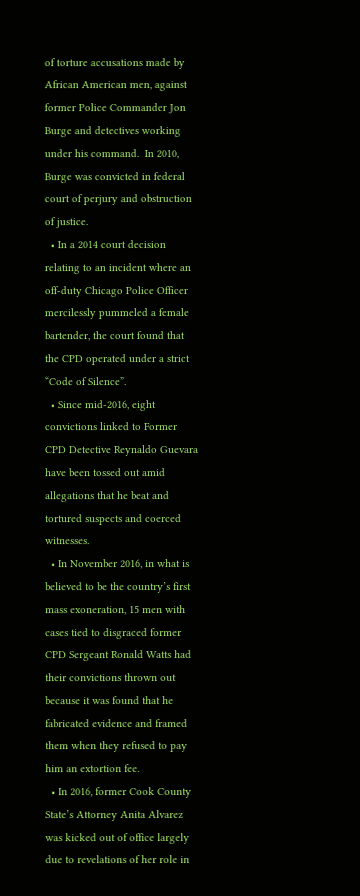of torture accusations made by African American men, against former Police Commander Jon Burge and detectives working under his command.  In 2010, Burge was convicted in federal court of perjury and obstruction of justice.
  • In a 2014 court decision relating to an incident where an off-duty Chicago Police Officer mercilessly pummeled a female bartender, the court found that the CPD operated under a strict “Code of Silence”.
  • Since mid-2016, eight convictions linked to Former CPD Detective Reynaldo Guevara have been tossed out amid allegations that he beat and tortured suspects and coerced witnesses.
  • In November 2016, in what is believed to be the country’s first mass exoneration, 15 men with cases tied to disgraced former CPD Sergeant Ronald Watts had their convictions thrown out because it was found that he fabricated evidence and framed them when they refused to pay him an extortion fee.
  • In 2016, former Cook County State’s Attorney Anita Alvarez was kicked out of office largely due to revelations of her role in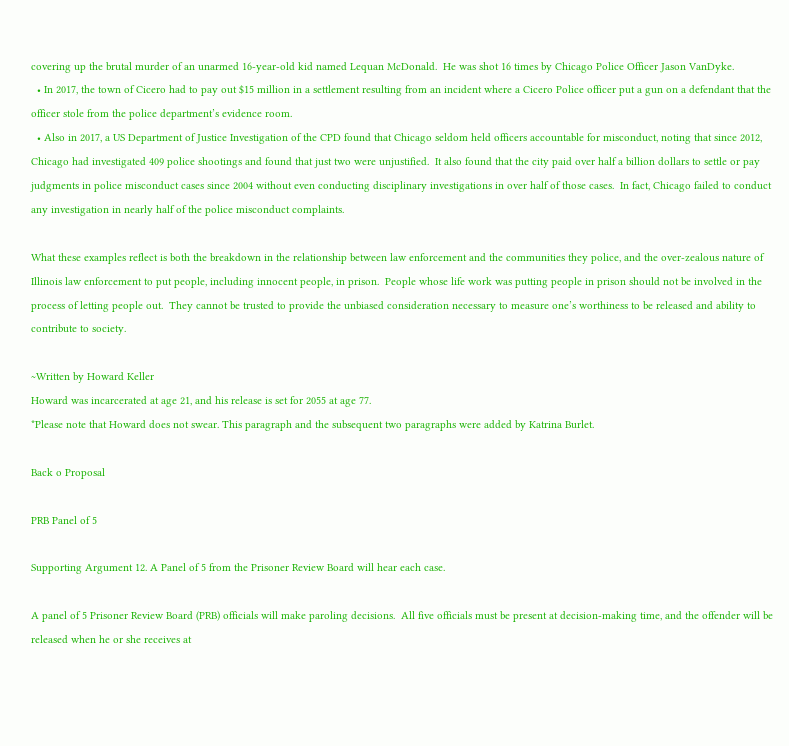covering up the brutal murder of an unarmed 16-year-old kid named Lequan McDonald.  He was shot 16 times by Chicago Police Officer Jason VanDyke.
  • In 2017, the town of Cicero had to pay out $15 million in a settlement resulting from an incident where a Cicero Police officer put a gun on a defendant that the officer stole from the police department’s evidence room.
  • Also in 2017, a US Department of Justice Investigation of the CPD found that Chicago seldom held officers accountable for misconduct, noting that since 2012, Chicago had investigated 409 police shootings and found that just two were unjustified.  It also found that the city paid over half a billion dollars to settle or pay judgments in police misconduct cases since 2004 without even conducting disciplinary investigations in over half of those cases.  In fact, Chicago failed to conduct any investigation in nearly half of the police misconduct complaints.

What these examples reflect is both the breakdown in the relationship between law enforcement and the communities they police, and the over-zealous nature of Illinois law enforcement to put people, including innocent people, in prison.  People whose life work was putting people in prison should not be involved in the process of letting people out.  They cannot be trusted to provide the unbiased consideration necessary to measure one’s worthiness to be released and ability to contribute to society.

~Written by Howard Keller
Howard was incarcerated at age 21, and his release is set for 2055 at age 77.
*Please note that Howard does not swear. This paragraph and the subsequent two paragraphs were added by Katrina Burlet.

Back o Proposal

PRB Panel of 5

Supporting Argument 12. A Panel of 5 from the Prisoner Review Board will hear each case.

A panel of 5 Prisoner Review Board (PRB) officials will make paroling decisions.  All five officials must be present at decision-making time, and the offender will be released when he or she receives at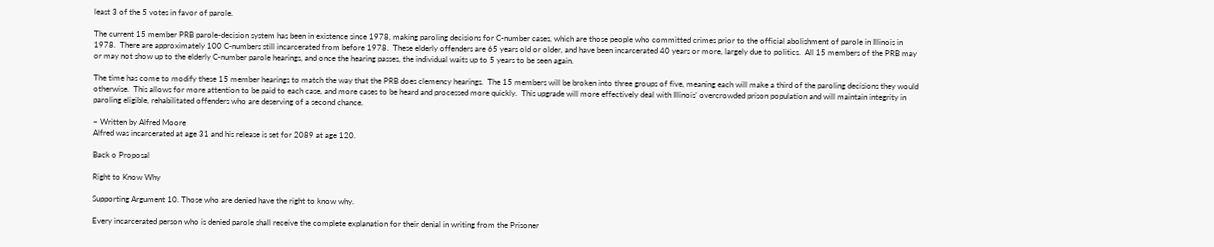least 3 of the 5 votes in favor of parole.

The current 15 member PRB parole-decision system has been in existence since 1978, making paroling decisions for C-number cases, which are those people who committed crimes prior to the official abolishment of parole in Illinois in 1978.  There are approximately 100 C-numbers still incarcerated from before 1978.  These elderly offenders are 65 years old or older, and have been incarcerated 40 years or more, largely due to politics.  All 15 members of the PRB may or may not show up to the elderly C-number parole hearings, and once the hearing passes, the individual waits up to 5 years to be seen again.

The time has come to modify these 15 member hearings to match the way that the PRB does clemency hearings.  The 15 members will be broken into three groups of five, meaning each will make a third of the paroling decisions they would otherwise.  This allows for more attention to be paid to each case, and more cases to be heard and processed more quickly.  This upgrade will more effectively deal with Illinois’ overcrowded prison population and will maintain integrity in paroling eligible, rehabilitated offenders who are deserving of a second chance.

~ Written by Alfred Moore
Alfred was incarcerated at age 31 and his release is set for 2089 at age 120.

Back o Proposal

Right to Know Why

Supporting Argument 10. Those who are denied have the right to know why.

Every incarcerated person who is denied parole shall receive the complete explanation for their denial in writing from the Prisoner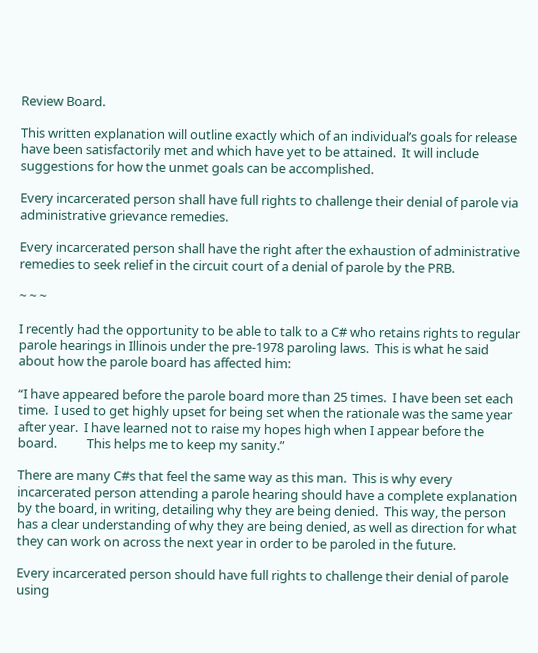Review Board.

This written explanation will outline exactly which of an individual’s goals for release have been satisfactorily met and which have yet to be attained.  It will include suggestions for how the unmet goals can be accomplished.

Every incarcerated person shall have full rights to challenge their denial of parole via administrative grievance remedies.

Every incarcerated person shall have the right after the exhaustion of administrative remedies to seek relief in the circuit court of a denial of parole by the PRB.

~ ~ ~

I recently had the opportunity to be able to talk to a C# who retains rights to regular parole hearings in Illinois under the pre-1978 paroling laws.  This is what he said about how the parole board has affected him:

“I have appeared before the parole board more than 25 times.  I have been set each       time.  I used to get highly upset for being set when the rationale was the same year     after year.  I have learned not to raise my hopes high when I appear before the board.          This helps me to keep my sanity.”

There are many C#s that feel the same way as this man.  This is why every incarcerated person attending a parole hearing should have a complete explanation by the board, in writing, detailing why they are being denied.  This way, the person has a clear understanding of why they are being denied, as well as direction for what they can work on across the next year in order to be paroled in the future.

Every incarcerated person should have full rights to challenge their denial of parole using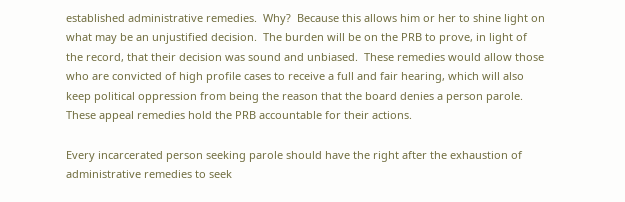established administrative remedies.  Why?  Because this allows him or her to shine light on what may be an unjustified decision.  The burden will be on the PRB to prove, in light of the record, that their decision was sound and unbiased.  These remedies would allow those who are convicted of high profile cases to receive a full and fair hearing, which will also keep political oppression from being the reason that the board denies a person parole.  These appeal remedies hold the PRB accountable for their actions.

Every incarcerated person seeking parole should have the right after the exhaustion of administrative remedies to seek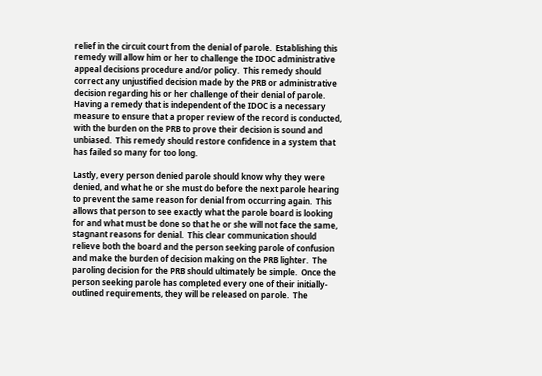relief in the circuit court from the denial of parole.  Establishing this remedy will allow him or her to challenge the IDOC administrative appeal decisions procedure and/or policy.  This remedy should correct any unjustified decision made by the PRB or administrative decision regarding his or her challenge of their denial of parole.  Having a remedy that is independent of the IDOC is a necessary measure to ensure that a proper review of the record is conducted, with the burden on the PRB to prove their decision is sound and unbiased.  This remedy should restore confidence in a system that has failed so many for too long.

Lastly, every person denied parole should know why they were denied, and what he or she must do before the next parole hearing to prevent the same reason for denial from occurring again.  This allows that person to see exactly what the parole board is looking for and what must be done so that he or she will not face the same, stagnant reasons for denial.  This clear communication should relieve both the board and the person seeking parole of confusion and make the burden of decision making on the PRB lighter.  The paroling decision for the PRB should ultimately be simple.  Once the person seeking parole has completed every one of their initially-outlined requirements, they will be released on parole.  The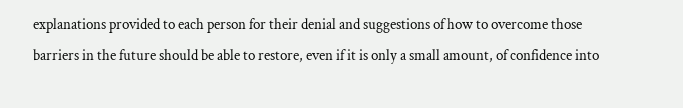explanations provided to each person for their denial and suggestions of how to overcome those barriers in the future should be able to restore, even if it is only a small amount, of confidence into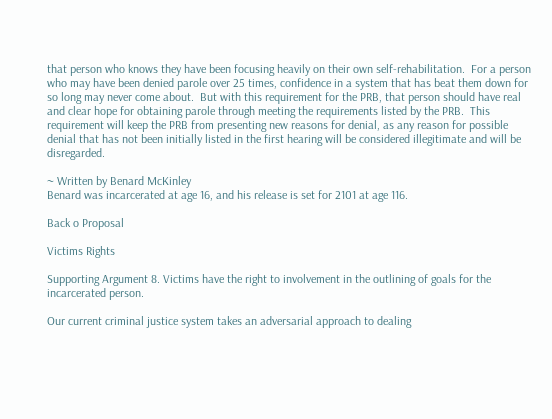that person who knows they have been focusing heavily on their own self-rehabilitation.  For a person who may have been denied parole over 25 times, confidence in a system that has beat them down for so long may never come about.  But with this requirement for the PRB, that person should have real and clear hope for obtaining parole through meeting the requirements listed by the PRB.  This requirement will keep the PRB from presenting new reasons for denial, as any reason for possible denial that has not been initially listed in the first hearing will be considered illegitimate and will be disregarded.

~ Written by Benard McKinley
Benard was incarcerated at age 16, and his release is set for 2101 at age 116.

Back o Proposal

Victims Rights

Supporting Argument 8. Victims have the right to involvement in the outlining of goals for the incarcerated person.

Our current criminal justice system takes an adversarial approach to dealing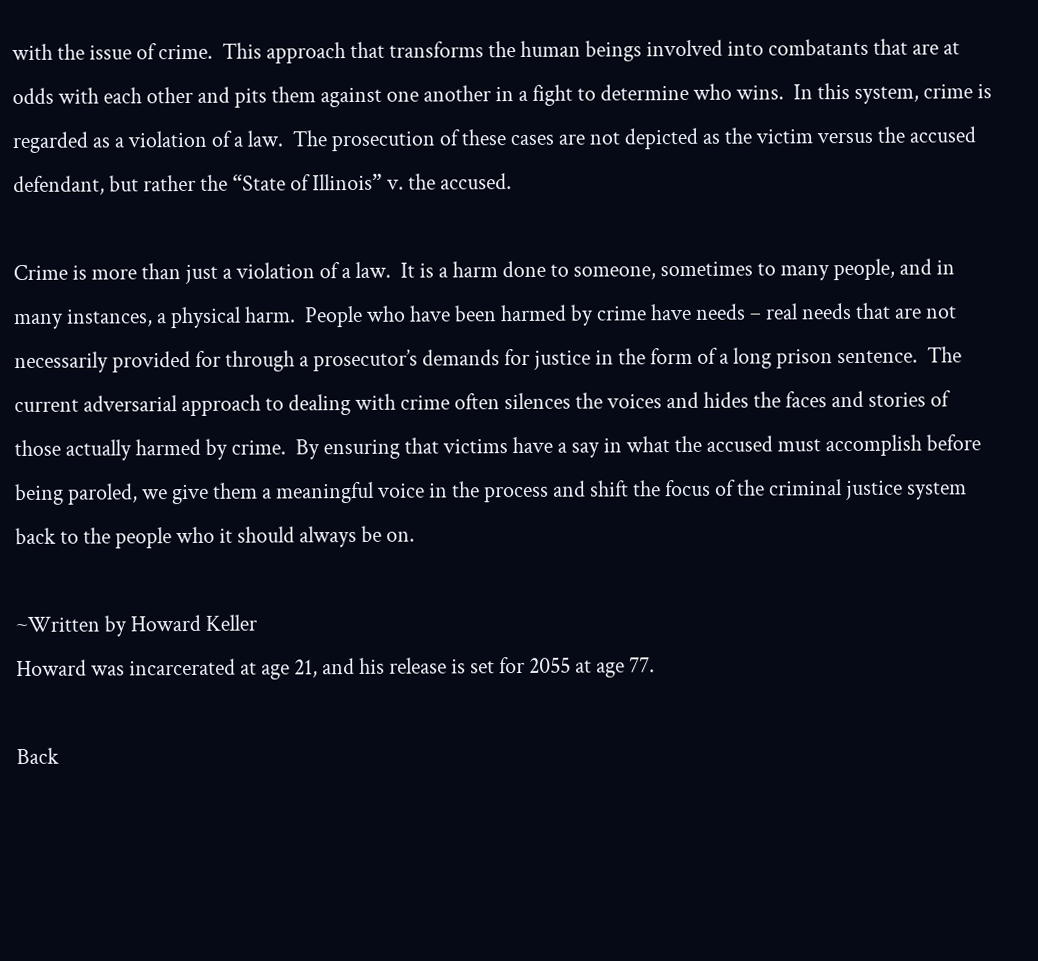with the issue of crime.  This approach that transforms the human beings involved into combatants that are at odds with each other and pits them against one another in a fight to determine who wins.  In this system, crime is regarded as a violation of a law.  The prosecution of these cases are not depicted as the victim versus the accused defendant, but rather the “State of Illinois” v. the accused.

Crime is more than just a violation of a law.  It is a harm done to someone, sometimes to many people, and in many instances, a physical harm.  People who have been harmed by crime have needs – real needs that are not necessarily provided for through a prosecutor’s demands for justice in the form of a long prison sentence.  The current adversarial approach to dealing with crime often silences the voices and hides the faces and stories of those actually harmed by crime.  By ensuring that victims have a say in what the accused must accomplish before being paroled, we give them a meaningful voice in the process and shift the focus of the criminal justice system back to the people who it should always be on.

~Written by Howard Keller
Howard was incarcerated at age 21, and his release is set for 2055 at age 77.

Back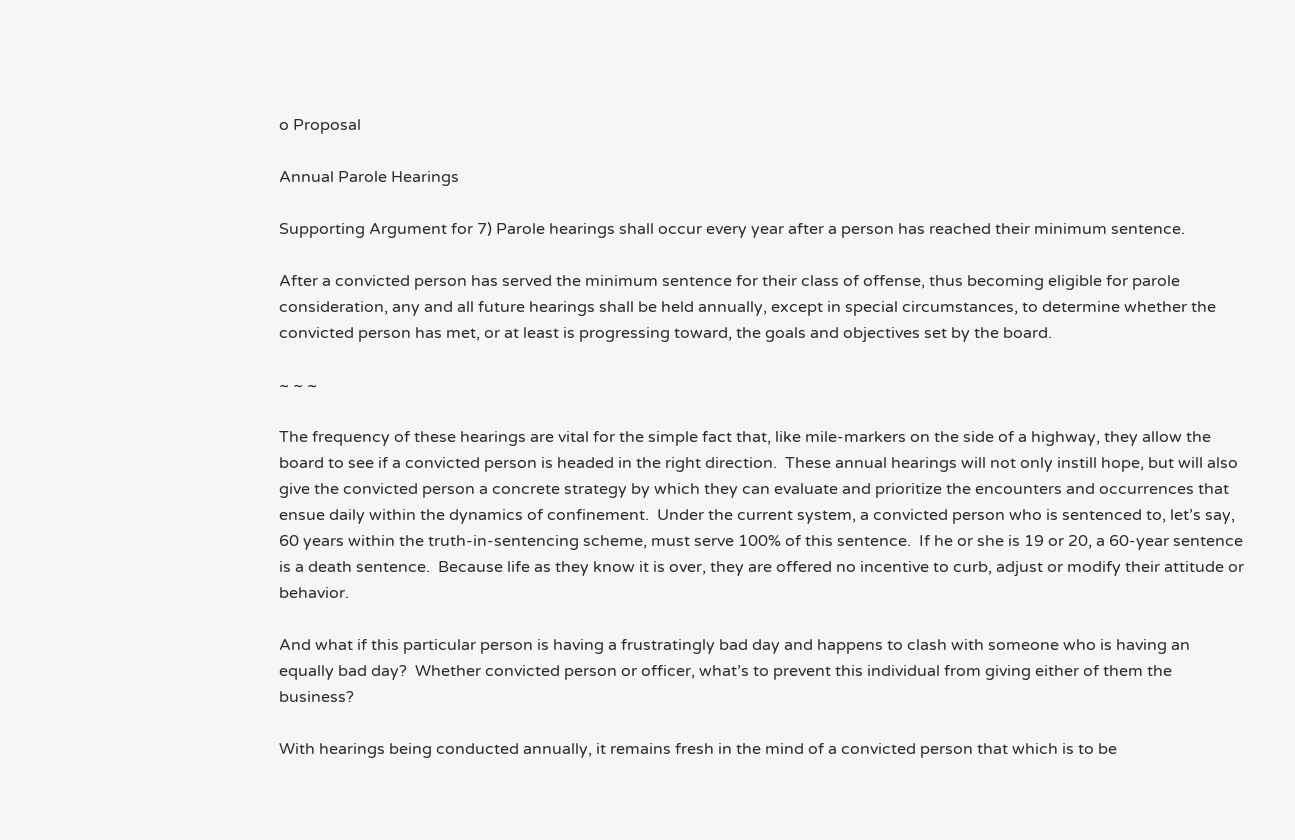o Proposal

Annual Parole Hearings

Supporting Argument for 7) Parole hearings shall occur every year after a person has reached their minimum sentence.

After a convicted person has served the minimum sentence for their class of offense, thus becoming eligible for parole consideration, any and all future hearings shall be held annually, except in special circumstances, to determine whether the convicted person has met, or at least is progressing toward, the goals and objectives set by the board.

~ ~ ~

The frequency of these hearings are vital for the simple fact that, like mile-markers on the side of a highway, they allow the board to see if a convicted person is headed in the right direction.  These annual hearings will not only instill hope, but will also give the convicted person a concrete strategy by which they can evaluate and prioritize the encounters and occurrences that ensue daily within the dynamics of confinement.  Under the current system, a convicted person who is sentenced to, let’s say, 60 years within the truth-in-sentencing scheme, must serve 100% of this sentence.  If he or she is 19 or 20, a 60-year sentence is a death sentence.  Because life as they know it is over, they are offered no incentive to curb, adjust or modify their attitude or behavior.

And what if this particular person is having a frustratingly bad day and happens to clash with someone who is having an equally bad day?  Whether convicted person or officer, what’s to prevent this individual from giving either of them the business?

With hearings being conducted annually, it remains fresh in the mind of a convicted person that which is to be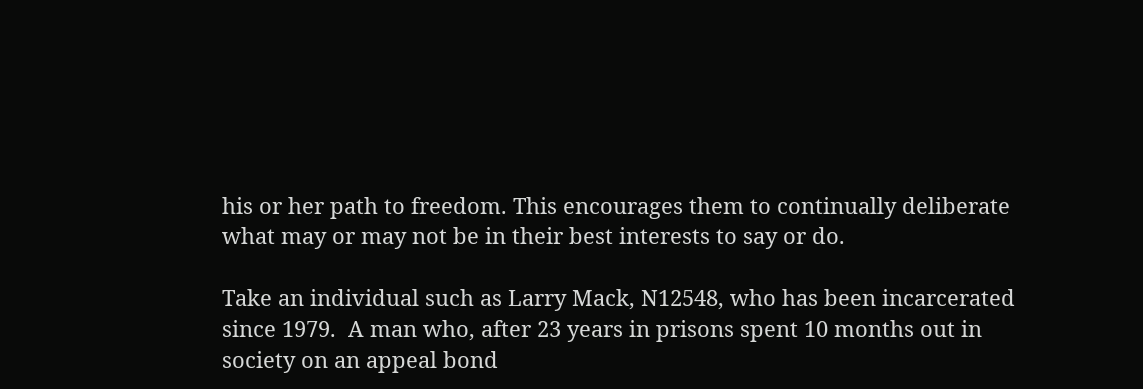his or her path to freedom. This encourages them to continually deliberate what may or may not be in their best interests to say or do.

Take an individual such as Larry Mack, N12548, who has been incarcerated since 1979.  A man who, after 23 years in prisons spent 10 months out in society on an appeal bond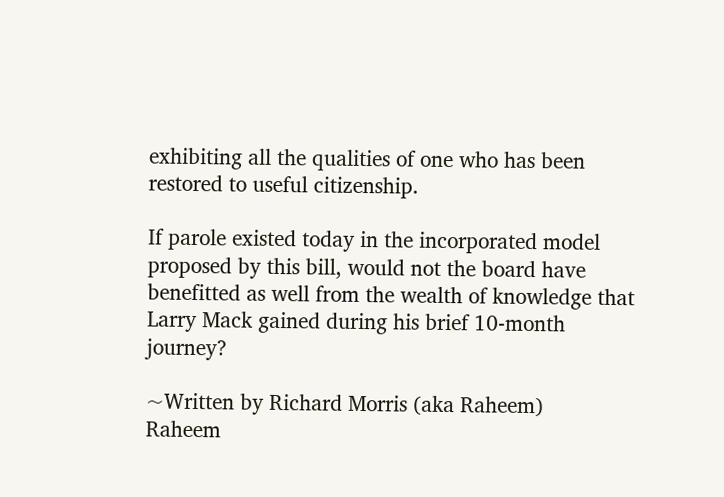exhibiting all the qualities of one who has been restored to useful citizenship.

If parole existed today in the incorporated model proposed by this bill, would not the board have benefitted as well from the wealth of knowledge that Larry Mack gained during his brief 10-month journey?

~Written by Richard Morris (aka Raheem)
Raheem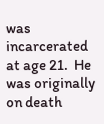was incarcerated at age 21.  He was originally on death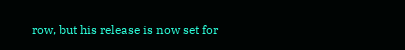row, but his release is now set for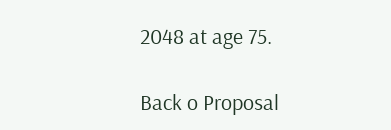2048 at age 75.

Back o Proposal